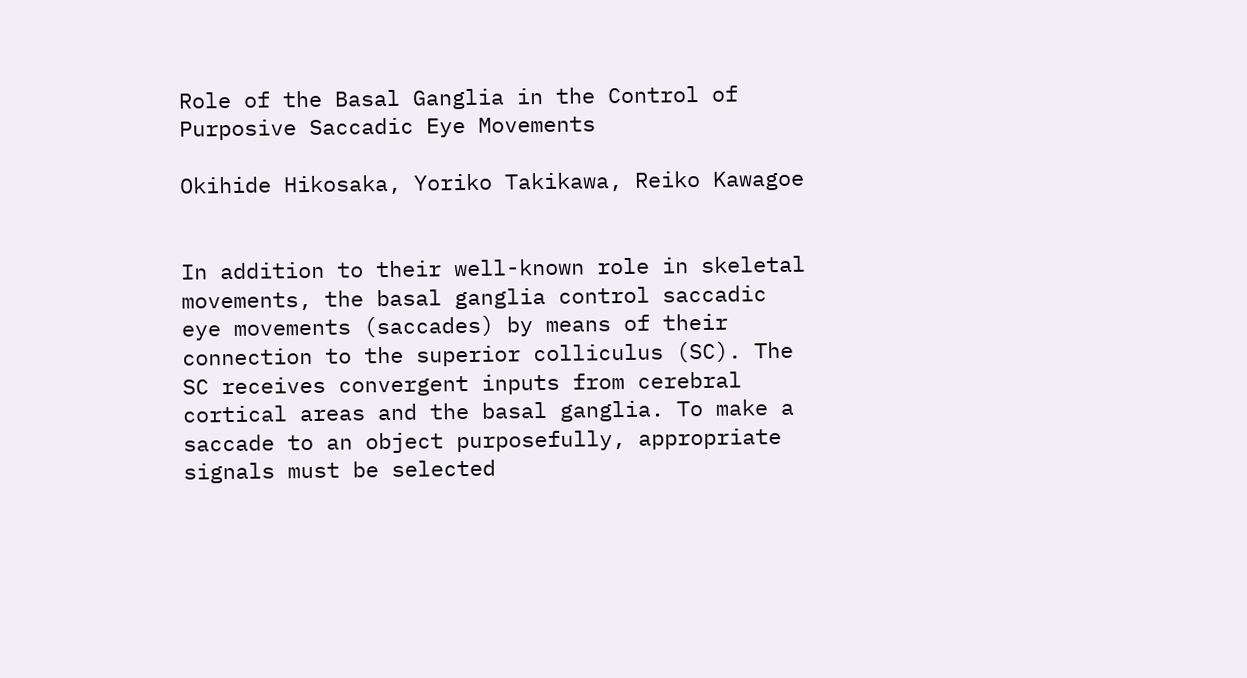Role of the Basal Ganglia in the Control of Purposive Saccadic Eye Movements

Okihide Hikosaka, Yoriko Takikawa, Reiko Kawagoe


In addition to their well-known role in skeletal movements, the basal ganglia control saccadic eye movements (saccades) by means of their connection to the superior colliculus (SC). The SC receives convergent inputs from cerebral cortical areas and the basal ganglia. To make a saccade to an object purposefully, appropriate signals must be selected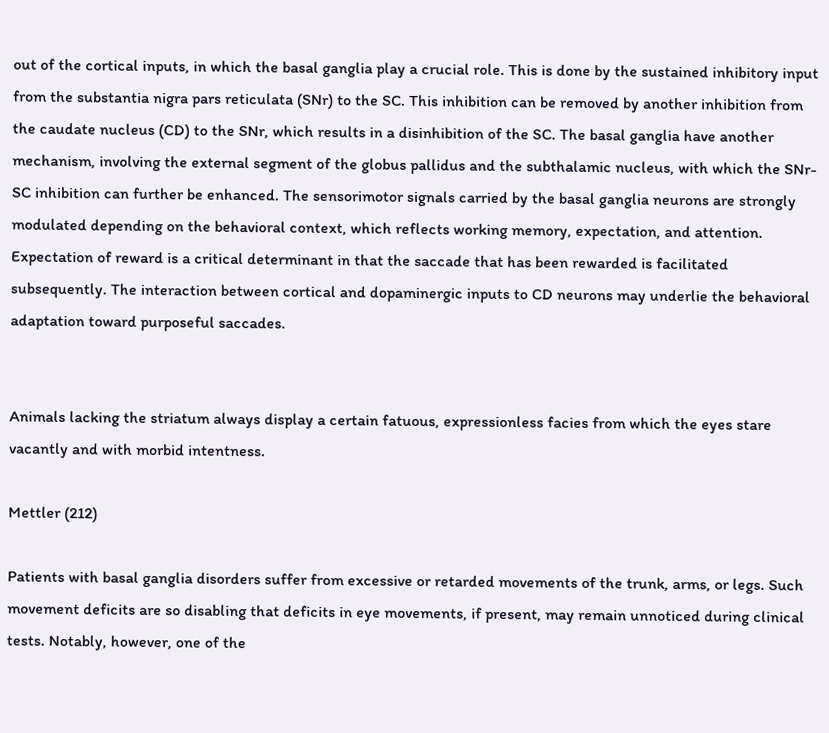out of the cortical inputs, in which the basal ganglia play a crucial role. This is done by the sustained inhibitory input from the substantia nigra pars reticulata (SNr) to the SC. This inhibition can be removed by another inhibition from the caudate nucleus (CD) to the SNr, which results in a disinhibition of the SC. The basal ganglia have another mechanism, involving the external segment of the globus pallidus and the subthalamic nucleus, with which the SNr-SC inhibition can further be enhanced. The sensorimotor signals carried by the basal ganglia neurons are strongly modulated depending on the behavioral context, which reflects working memory, expectation, and attention. Expectation of reward is a critical determinant in that the saccade that has been rewarded is facilitated subsequently. The interaction between cortical and dopaminergic inputs to CD neurons may underlie the behavioral adaptation toward purposeful saccades.


Animals lacking the striatum always display a certain fatuous, expressionless facies from which the eyes stare vacantly and with morbid intentness.

Mettler (212)

Patients with basal ganglia disorders suffer from excessive or retarded movements of the trunk, arms, or legs. Such movement deficits are so disabling that deficits in eye movements, if present, may remain unnoticed during clinical tests. Notably, however, one of the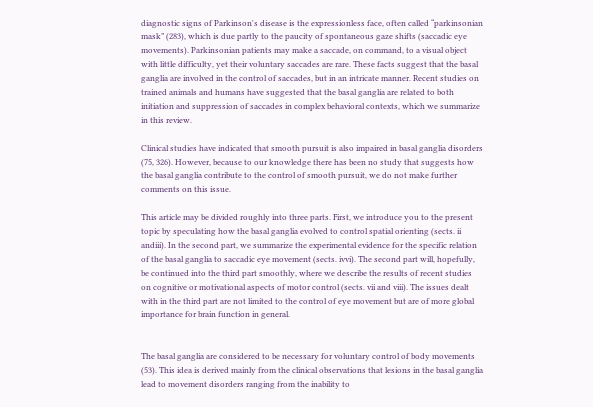diagnostic signs of Parkinson's disease is the expressionless face, often called “parkinsonian mask” (283), which is due partly to the paucity of spontaneous gaze shifts (saccadic eye movements). Parkinsonian patients may make a saccade, on command, to a visual object with little difficulty, yet their voluntary saccades are rare. These facts suggest that the basal ganglia are involved in the control of saccades, but in an intricate manner. Recent studies on trained animals and humans have suggested that the basal ganglia are related to both initiation and suppression of saccades in complex behavioral contexts, which we summarize in this review.

Clinical studies have indicated that smooth pursuit is also impaired in basal ganglia disorders (75, 326). However, because to our knowledge there has been no study that suggests how the basal ganglia contribute to the control of smooth pursuit, we do not make further comments on this issue.

This article may be divided roughly into three parts. First, we introduce you to the present topic by speculating how the basal ganglia evolved to control spatial orienting (sects. ii andiii). In the second part, we summarize the experimental evidence for the specific relation of the basal ganglia to saccadic eye movement (sects. ivvi). The second part will, hopefully, be continued into the third part smoothly, where we describe the results of recent studies on cognitive or motivational aspects of motor control (sects. vii and viii). The issues dealt with in the third part are not limited to the control of eye movement but are of more global importance for brain function in general.


The basal ganglia are considered to be necessary for voluntary control of body movements (53). This idea is derived mainly from the clinical observations that lesions in the basal ganglia lead to movement disorders ranging from the inability to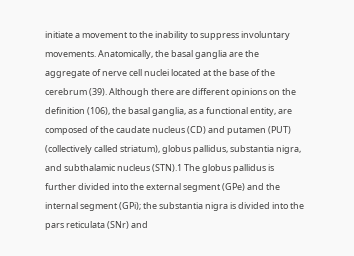initiate a movement to the inability to suppress involuntary movements. Anatomically, the basal ganglia are the aggregate of nerve cell nuclei located at the base of the cerebrum (39). Although there are different opinions on the definition (106), the basal ganglia, as a functional entity, are composed of the caudate nucleus (CD) and putamen (PUT) (collectively called striatum), globus pallidus, substantia nigra, and subthalamic nucleus (STN).1 The globus pallidus is further divided into the external segment (GPe) and the internal segment (GPi); the substantia nigra is divided into the pars reticulata (SNr) and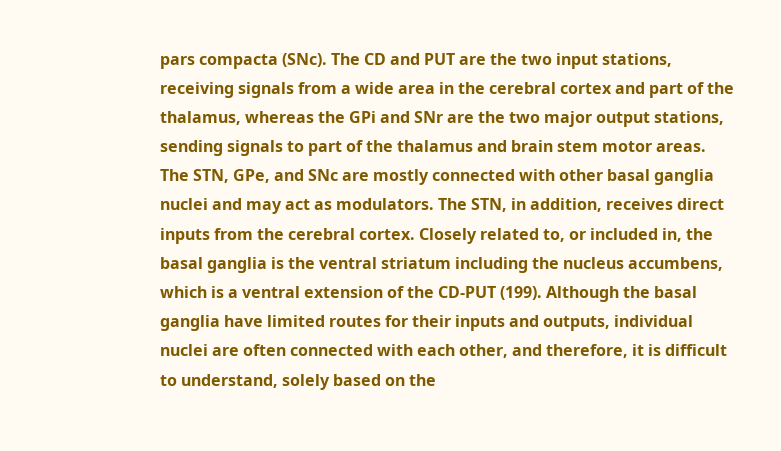pars compacta (SNc). The CD and PUT are the two input stations, receiving signals from a wide area in the cerebral cortex and part of the thalamus, whereas the GPi and SNr are the two major output stations, sending signals to part of the thalamus and brain stem motor areas. The STN, GPe, and SNc are mostly connected with other basal ganglia nuclei and may act as modulators. The STN, in addition, receives direct inputs from the cerebral cortex. Closely related to, or included in, the basal ganglia is the ventral striatum including the nucleus accumbens, which is a ventral extension of the CD-PUT (199). Although the basal ganglia have limited routes for their inputs and outputs, individual nuclei are often connected with each other, and therefore, it is difficult to understand, solely based on the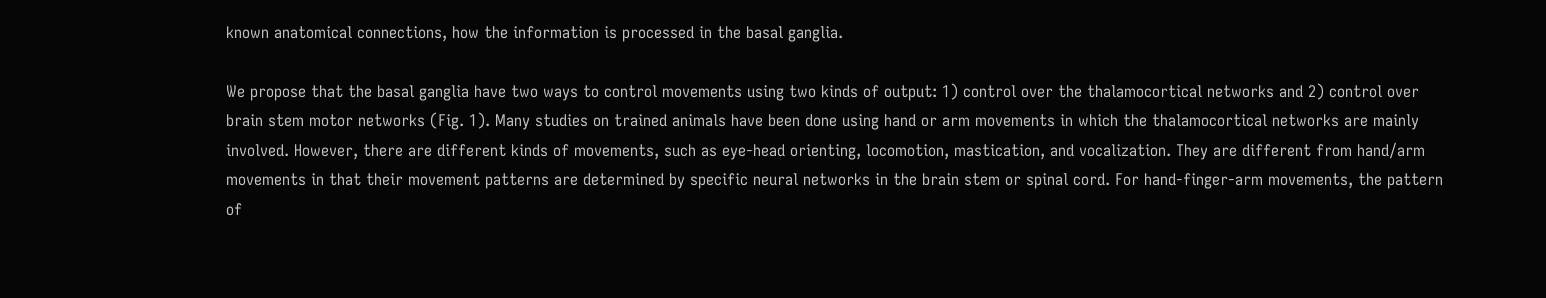known anatomical connections, how the information is processed in the basal ganglia.

We propose that the basal ganglia have two ways to control movements using two kinds of output: 1) control over the thalamocortical networks and 2) control over brain stem motor networks (Fig. 1). Many studies on trained animals have been done using hand or arm movements in which the thalamocortical networks are mainly involved. However, there are different kinds of movements, such as eye-head orienting, locomotion, mastication, and vocalization. They are different from hand/arm movements in that their movement patterns are determined by specific neural networks in the brain stem or spinal cord. For hand-finger-arm movements, the pattern of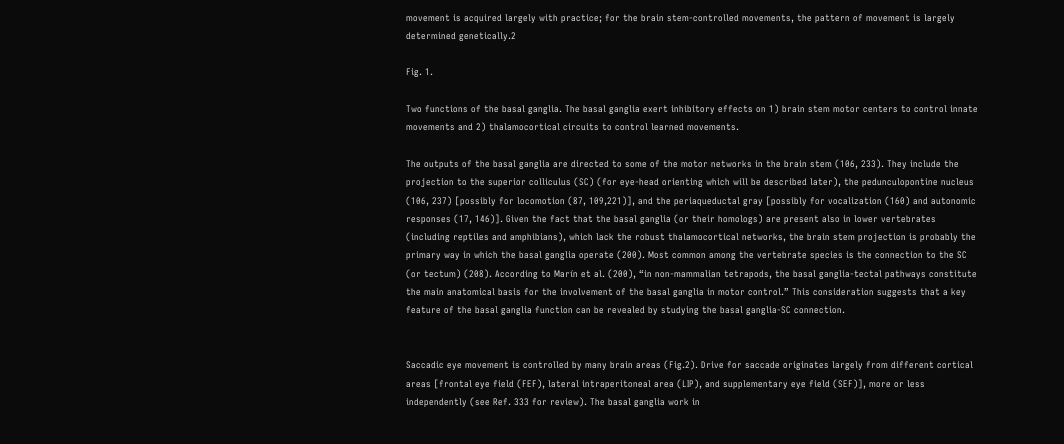movement is acquired largely with practice; for the brain stem-controlled movements, the pattern of movement is largely determined genetically.2

Fig. 1.

Two functions of the basal ganglia. The basal ganglia exert inhibitory effects on 1) brain stem motor centers to control innate movements and 2) thalamocortical circuits to control learned movements.

The outputs of the basal ganglia are directed to some of the motor networks in the brain stem (106, 233). They include the projection to the superior colliculus (SC) (for eye-head orienting which will be described later), the pedunculopontine nucleus (106, 237) [possibly for locomotion (87, 109,221)], and the periaqueductal gray [possibly for vocalization (160) and autonomic responses (17, 146)]. Given the fact that the basal ganglia (or their homologs) are present also in lower vertebrates (including reptiles and amphibians), which lack the robust thalamocortical networks, the brain stem projection is probably the primary way in which the basal ganglia operate (200). Most common among the vertebrate species is the connection to the SC (or tectum) (208). According to Marı́n et al. (200), “in non-mammalian tetrapods, the basal ganglia-tectal pathways constitute the main anatomical basis for the involvement of the basal ganglia in motor control.” This consideration suggests that a key feature of the basal ganglia function can be revealed by studying the basal ganglia-SC connection.


Saccadic eye movement is controlled by many brain areas (Fig.2). Drive for saccade originates largely from different cortical areas [frontal eye field (FEF), lateral intraperitoneal area (LIP), and supplementary eye field (SEF)], more or less independently (see Ref. 333 for review). The basal ganglia work in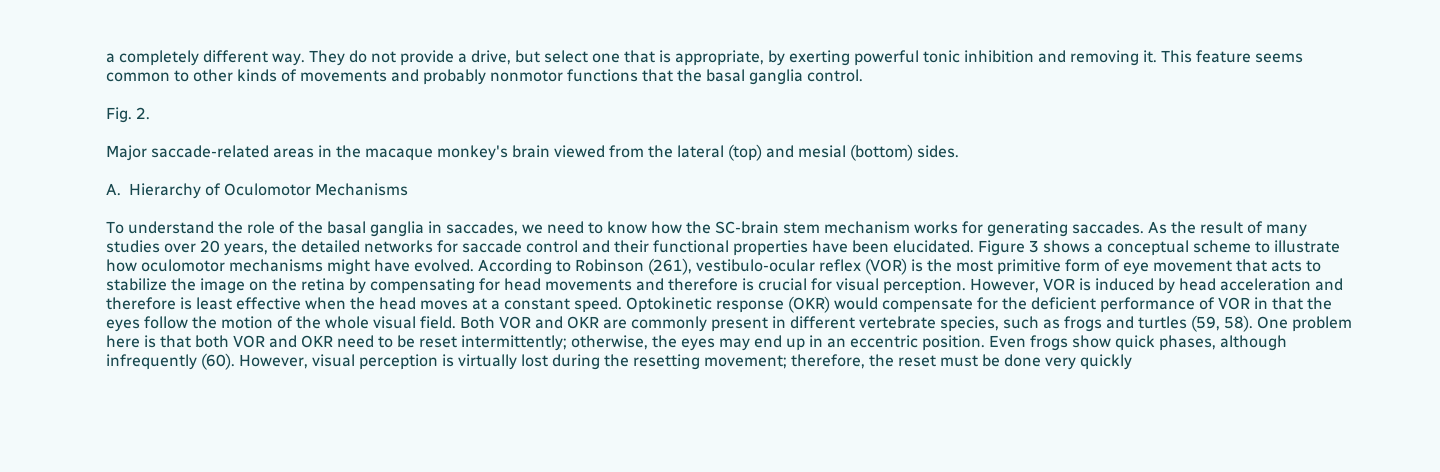a completely different way. They do not provide a drive, but select one that is appropriate, by exerting powerful tonic inhibition and removing it. This feature seems common to other kinds of movements and probably nonmotor functions that the basal ganglia control.

Fig. 2.

Major saccade-related areas in the macaque monkey's brain viewed from the lateral (top) and mesial (bottom) sides.

A.  Hierarchy of Oculomotor Mechanisms

To understand the role of the basal ganglia in saccades, we need to know how the SC-brain stem mechanism works for generating saccades. As the result of many studies over 20 years, the detailed networks for saccade control and their functional properties have been elucidated. Figure 3 shows a conceptual scheme to illustrate how oculomotor mechanisms might have evolved. According to Robinson (261), vestibulo-ocular reflex (VOR) is the most primitive form of eye movement that acts to stabilize the image on the retina by compensating for head movements and therefore is crucial for visual perception. However, VOR is induced by head acceleration and therefore is least effective when the head moves at a constant speed. Optokinetic response (OKR) would compensate for the deficient performance of VOR in that the eyes follow the motion of the whole visual field. Both VOR and OKR are commonly present in different vertebrate species, such as frogs and turtles (59, 58). One problem here is that both VOR and OKR need to be reset intermittently; otherwise, the eyes may end up in an eccentric position. Even frogs show quick phases, although infrequently (60). However, visual perception is virtually lost during the resetting movement; therefore, the reset must be done very quickly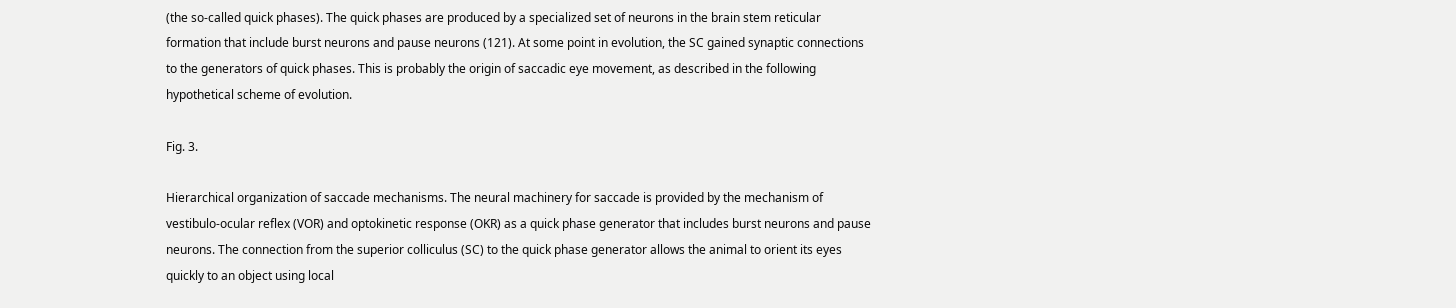(the so-called quick phases). The quick phases are produced by a specialized set of neurons in the brain stem reticular formation that include burst neurons and pause neurons (121). At some point in evolution, the SC gained synaptic connections to the generators of quick phases. This is probably the origin of saccadic eye movement, as described in the following hypothetical scheme of evolution.

Fig. 3.

Hierarchical organization of saccade mechanisms. The neural machinery for saccade is provided by the mechanism of vestibulo-ocular reflex (VOR) and optokinetic response (OKR) as a quick phase generator that includes burst neurons and pause neurons. The connection from the superior colliculus (SC) to the quick phase generator allows the animal to orient its eyes quickly to an object using local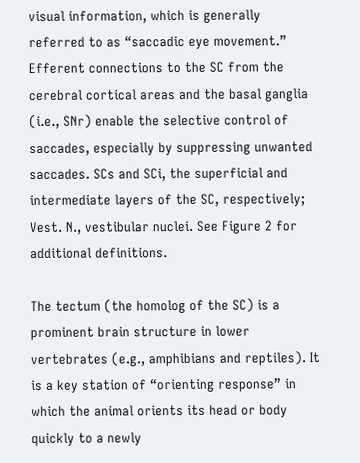visual information, which is generally referred to as “saccadic eye movement.” Efferent connections to the SC from the cerebral cortical areas and the basal ganglia (i.e., SNr) enable the selective control of saccades, especially by suppressing unwanted saccades. SCs and SCi, the superficial and intermediate layers of the SC, respectively; Vest. N., vestibular nuclei. See Figure 2 for additional definitions.

The tectum (the homolog of the SC) is a prominent brain structure in lower vertebrates (e.g., amphibians and reptiles). It is a key station of “orienting response” in which the animal orients its head or body quickly to a newly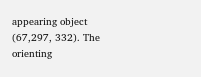appearing object (67,297, 332). The orienting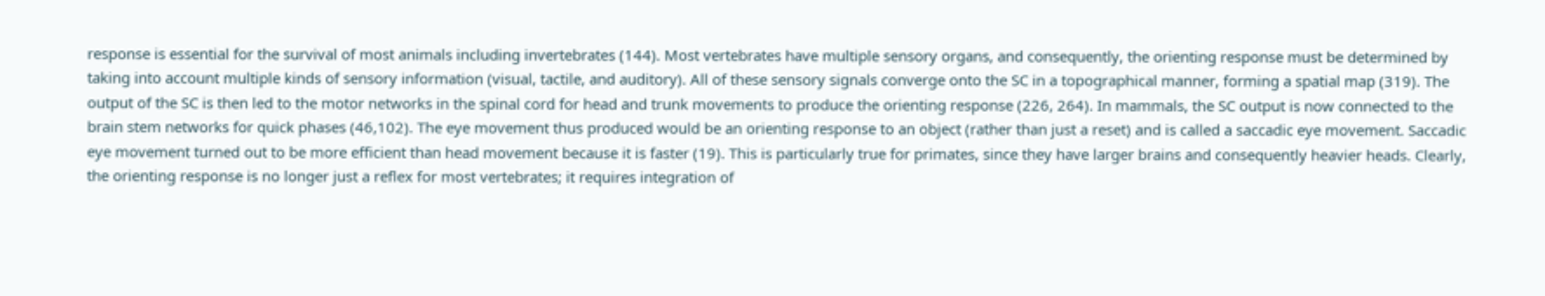response is essential for the survival of most animals including invertebrates (144). Most vertebrates have multiple sensory organs, and consequently, the orienting response must be determined by taking into account multiple kinds of sensory information (visual, tactile, and auditory). All of these sensory signals converge onto the SC in a topographical manner, forming a spatial map (319). The output of the SC is then led to the motor networks in the spinal cord for head and trunk movements to produce the orienting response (226, 264). In mammals, the SC output is now connected to the brain stem networks for quick phases (46,102). The eye movement thus produced would be an orienting response to an object (rather than just a reset) and is called a saccadic eye movement. Saccadic eye movement turned out to be more efficient than head movement because it is faster (19). This is particularly true for primates, since they have larger brains and consequently heavier heads. Clearly, the orienting response is no longer just a reflex for most vertebrates; it requires integration of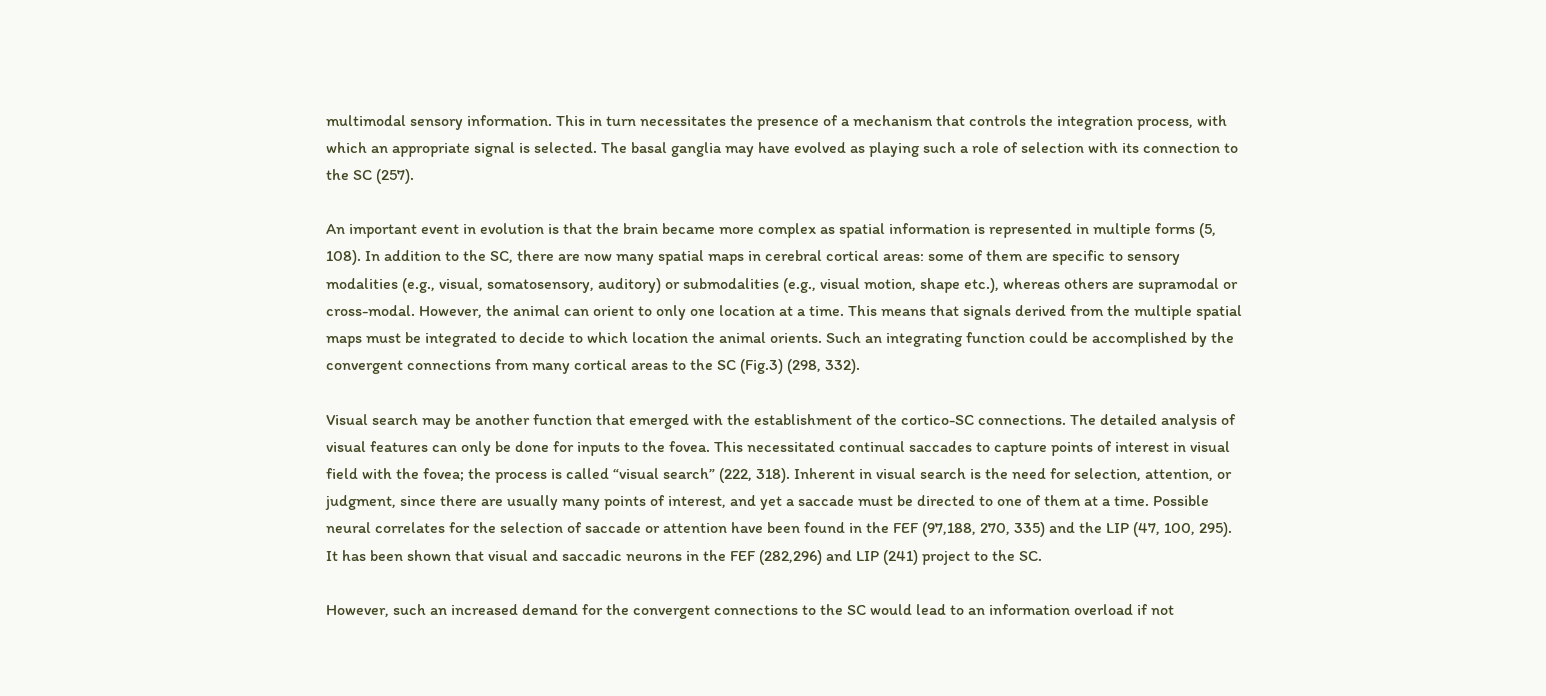multimodal sensory information. This in turn necessitates the presence of a mechanism that controls the integration process, with which an appropriate signal is selected. The basal ganglia may have evolved as playing such a role of selection with its connection to the SC (257).

An important event in evolution is that the brain became more complex as spatial information is represented in multiple forms (5, 108). In addition to the SC, there are now many spatial maps in cerebral cortical areas: some of them are specific to sensory modalities (e.g., visual, somatosensory, auditory) or submodalities (e.g., visual motion, shape etc.), whereas others are supramodal or cross-modal. However, the animal can orient to only one location at a time. This means that signals derived from the multiple spatial maps must be integrated to decide to which location the animal orients. Such an integrating function could be accomplished by the convergent connections from many cortical areas to the SC (Fig.3) (298, 332).

Visual search may be another function that emerged with the establishment of the cortico-SC connections. The detailed analysis of visual features can only be done for inputs to the fovea. This necessitated continual saccades to capture points of interest in visual field with the fovea; the process is called “visual search” (222, 318). Inherent in visual search is the need for selection, attention, or judgment, since there are usually many points of interest, and yet a saccade must be directed to one of them at a time. Possible neural correlates for the selection of saccade or attention have been found in the FEF (97,188, 270, 335) and the LIP (47, 100, 295). It has been shown that visual and saccadic neurons in the FEF (282,296) and LIP (241) project to the SC.

However, such an increased demand for the convergent connections to the SC would lead to an information overload if not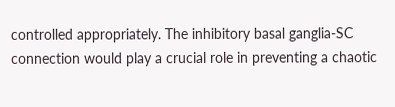controlled appropriately. The inhibitory basal ganglia-SC connection would play a crucial role in preventing a chaotic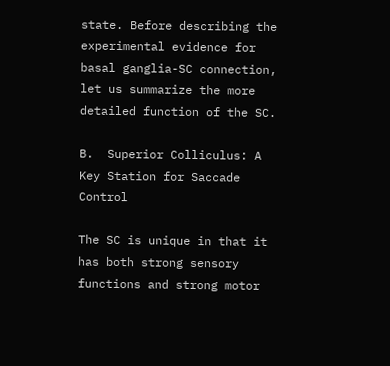state. Before describing the experimental evidence for basal ganglia-SC connection, let us summarize the more detailed function of the SC.

B.  Superior Colliculus: A Key Station for Saccade Control

The SC is unique in that it has both strong sensory functions and strong motor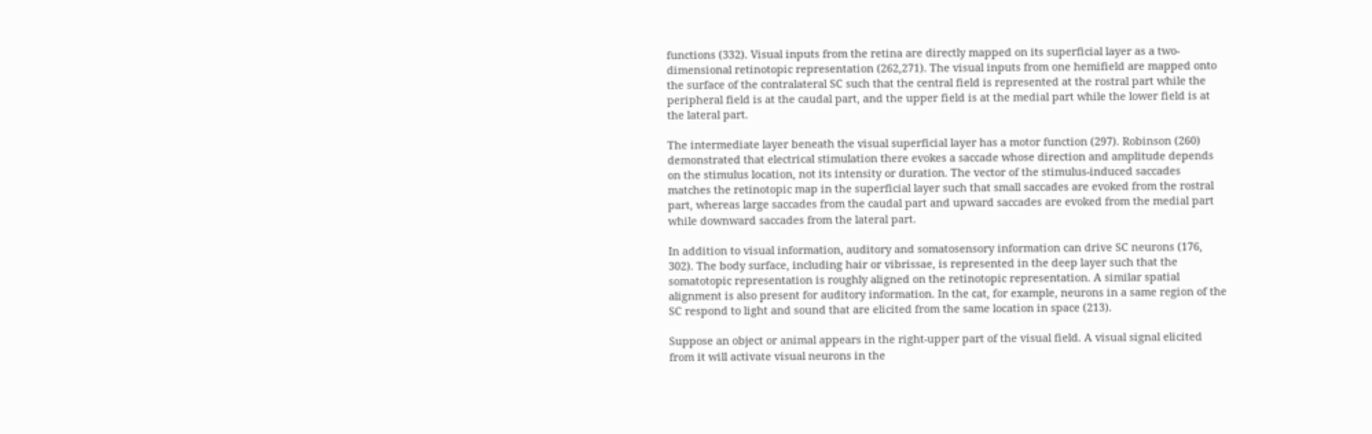functions (332). Visual inputs from the retina are directly mapped on its superficial layer as a two-dimensional retinotopic representation (262,271). The visual inputs from one hemifield are mapped onto the surface of the contralateral SC such that the central field is represented at the rostral part while the peripheral field is at the caudal part, and the upper field is at the medial part while the lower field is at the lateral part.

The intermediate layer beneath the visual superficial layer has a motor function (297). Robinson (260) demonstrated that electrical stimulation there evokes a saccade whose direction and amplitude depends on the stimulus location, not its intensity or duration. The vector of the stimulus-induced saccades matches the retinotopic map in the superficial layer such that small saccades are evoked from the rostral part, whereas large saccades from the caudal part and upward saccades are evoked from the medial part while downward saccades from the lateral part.

In addition to visual information, auditory and somatosensory information can drive SC neurons (176, 302). The body surface, including hair or vibrissae, is represented in the deep layer such that the somatotopic representation is roughly aligned on the retinotopic representation. A similar spatial alignment is also present for auditory information. In the cat, for example, neurons in a same region of the SC respond to light and sound that are elicited from the same location in space (213).

Suppose an object or animal appears in the right-upper part of the visual field. A visual signal elicited from it will activate visual neurons in the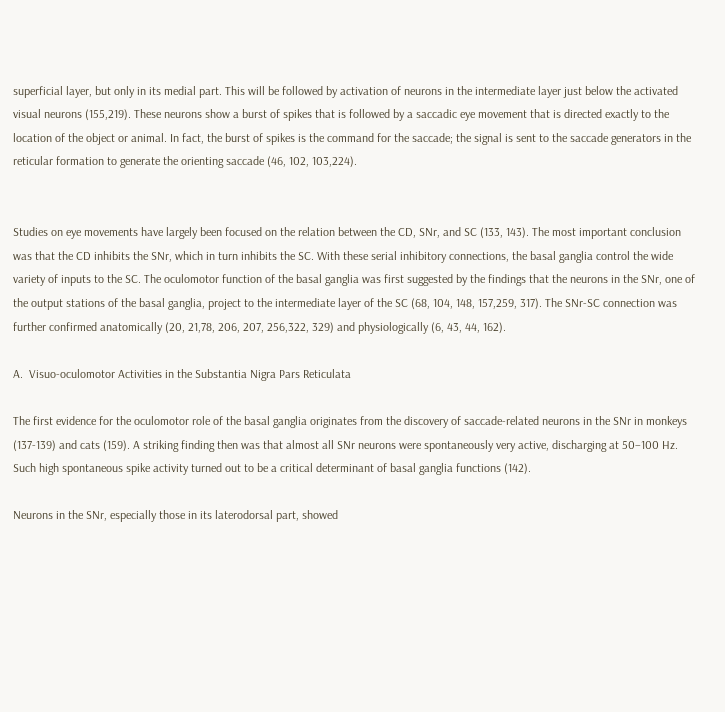superficial layer, but only in its medial part. This will be followed by activation of neurons in the intermediate layer just below the activated visual neurons (155,219). These neurons show a burst of spikes that is followed by a saccadic eye movement that is directed exactly to the location of the object or animal. In fact, the burst of spikes is the command for the saccade; the signal is sent to the saccade generators in the reticular formation to generate the orienting saccade (46, 102, 103,224).


Studies on eye movements have largely been focused on the relation between the CD, SNr, and SC (133, 143). The most important conclusion was that the CD inhibits the SNr, which in turn inhibits the SC. With these serial inhibitory connections, the basal ganglia control the wide variety of inputs to the SC. The oculomotor function of the basal ganglia was first suggested by the findings that the neurons in the SNr, one of the output stations of the basal ganglia, project to the intermediate layer of the SC (68, 104, 148, 157,259, 317). The SNr-SC connection was further confirmed anatomically (20, 21,78, 206, 207, 256,322, 329) and physiologically (6, 43, 44, 162).

A.  Visuo-oculomotor Activities in the Substantia Nigra Pars Reticulata

The first evidence for the oculomotor role of the basal ganglia originates from the discovery of saccade-related neurons in the SNr in monkeys (137-139) and cats (159). A striking finding then was that almost all SNr neurons were spontaneously very active, discharging at 50–100 Hz. Such high spontaneous spike activity turned out to be a critical determinant of basal ganglia functions (142).

Neurons in the SNr, especially those in its laterodorsal part, showed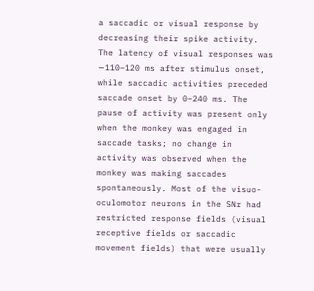a saccadic or visual response by decreasing their spike activity. The latency of visual responses was ∼110–120 ms after stimulus onset, while saccadic activities preceded saccade onset by 0–240 ms. The pause of activity was present only when the monkey was engaged in saccade tasks; no change in activity was observed when the monkey was making saccades spontaneously. Most of the visuo-oculomotor neurons in the SNr had restricted response fields (visual receptive fields or saccadic movement fields) that were usually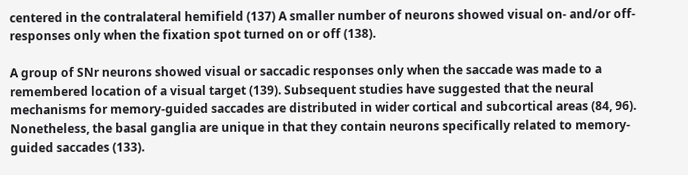centered in the contralateral hemifield (137) A smaller number of neurons showed visual on- and/or off-responses only when the fixation spot turned on or off (138).

A group of SNr neurons showed visual or saccadic responses only when the saccade was made to a remembered location of a visual target (139). Subsequent studies have suggested that the neural mechanisms for memory-guided saccades are distributed in wider cortical and subcortical areas (84, 96). Nonetheless, the basal ganglia are unique in that they contain neurons specifically related to memory-guided saccades (133).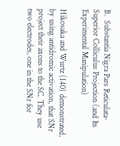B.  Substantia Nigra Pars Reticulata-Superior Colliculus Projection (and Its Experimental Manipulation)

Hikosaka and Wurtz (140) demonstrated, by using antidromic activation, that SNr project their axons to the SC. They use two electrodes, one in the SNr for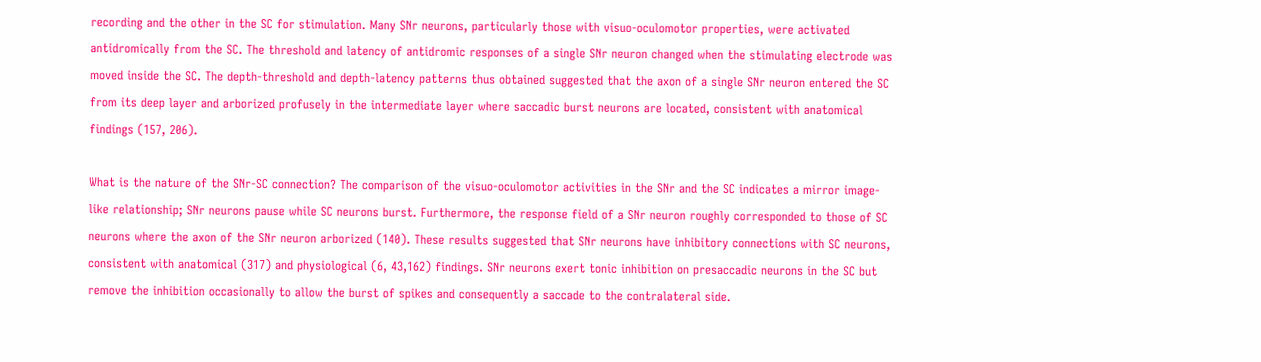recording and the other in the SC for stimulation. Many SNr neurons, particularly those with visuo-oculomotor properties, were activated antidromically from the SC. The threshold and latency of antidromic responses of a single SNr neuron changed when the stimulating electrode was moved inside the SC. The depth-threshold and depth-latency patterns thus obtained suggested that the axon of a single SNr neuron entered the SC from its deep layer and arborized profusely in the intermediate layer where saccadic burst neurons are located, consistent with anatomical findings (157, 206).

What is the nature of the SNr-SC connection? The comparison of the visuo-oculomotor activities in the SNr and the SC indicates a mirror image-like relationship; SNr neurons pause while SC neurons burst. Furthermore, the response field of a SNr neuron roughly corresponded to those of SC neurons where the axon of the SNr neuron arborized (140). These results suggested that SNr neurons have inhibitory connections with SC neurons, consistent with anatomical (317) and physiological (6, 43,162) findings. SNr neurons exert tonic inhibition on presaccadic neurons in the SC but remove the inhibition occasionally to allow the burst of spikes and consequently a saccade to the contralateral side.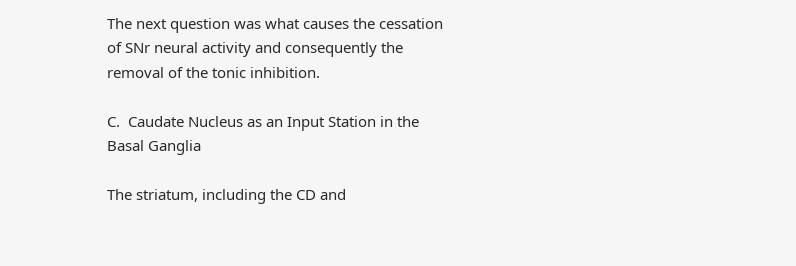The next question was what causes the cessation of SNr neural activity and consequently the removal of the tonic inhibition.

C.  Caudate Nucleus as an Input Station in the Basal Ganglia

The striatum, including the CD and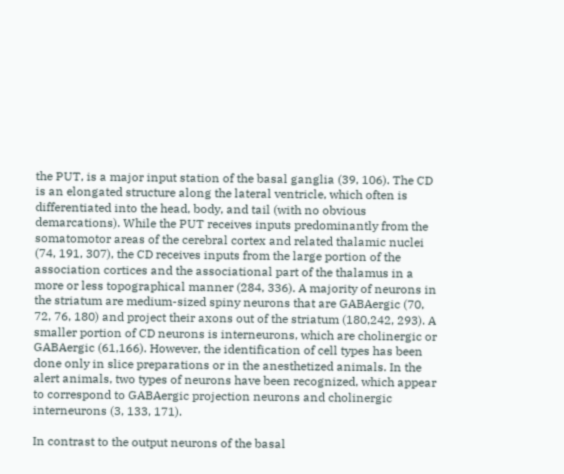the PUT, is a major input station of the basal ganglia (39, 106). The CD is an elongated structure along the lateral ventricle, which often is differentiated into the head, body, and tail (with no obvious demarcations). While the PUT receives inputs predominantly from the somatomotor areas of the cerebral cortex and related thalamic nuclei (74, 191, 307), the CD receives inputs from the large portion of the association cortices and the associational part of the thalamus in a more or less topographical manner (284, 336). A majority of neurons in the striatum are medium-sized spiny neurons that are GABAergic (70, 72, 76, 180) and project their axons out of the striatum (180,242, 293). A smaller portion of CD neurons is interneurons, which are cholinergic or GABAergic (61,166). However, the identification of cell types has been done only in slice preparations or in the anesthetized animals. In the alert animals, two types of neurons have been recognized, which appear to correspond to GABAergic projection neurons and cholinergic interneurons (3, 133, 171).

In contrast to the output neurons of the basal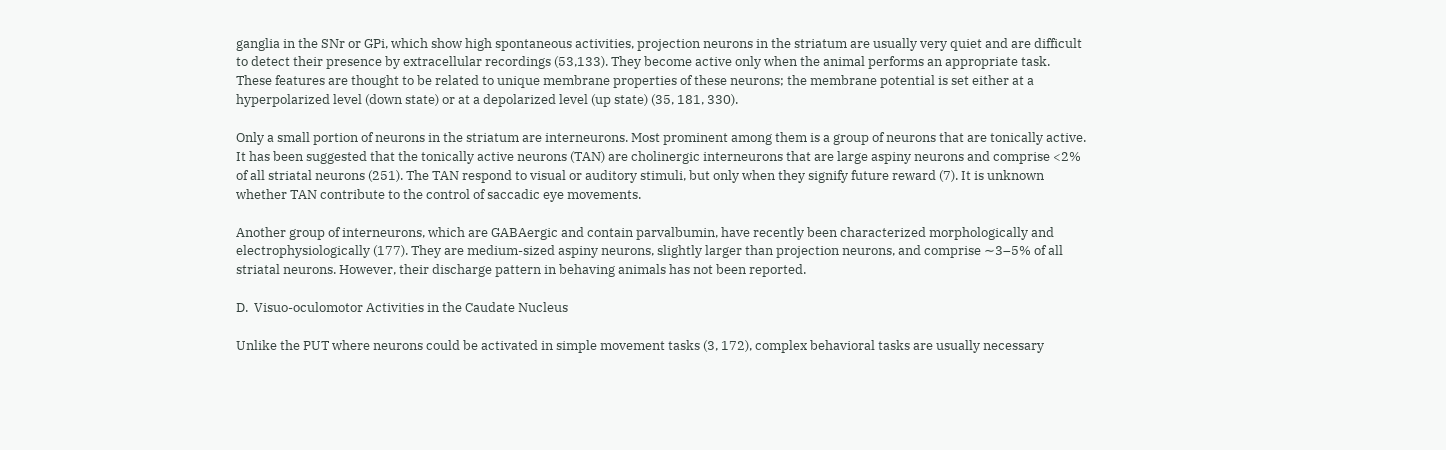ganglia in the SNr or GPi, which show high spontaneous activities, projection neurons in the striatum are usually very quiet and are difficult to detect their presence by extracellular recordings (53,133). They become active only when the animal performs an appropriate task. These features are thought to be related to unique membrane properties of these neurons; the membrane potential is set either at a hyperpolarized level (down state) or at a depolarized level (up state) (35, 181, 330).

Only a small portion of neurons in the striatum are interneurons. Most prominent among them is a group of neurons that are tonically active. It has been suggested that the tonically active neurons (TAN) are cholinergic interneurons that are large aspiny neurons and comprise <2% of all striatal neurons (251). The TAN respond to visual or auditory stimuli, but only when they signify future reward (7). It is unknown whether TAN contribute to the control of saccadic eye movements.

Another group of interneurons, which are GABAergic and contain parvalbumin, have recently been characterized morphologically and electrophysiologically (177). They are medium-sized aspiny neurons, slightly larger than projection neurons, and comprise ∼3–5% of all striatal neurons. However, their discharge pattern in behaving animals has not been reported.

D.  Visuo-oculomotor Activities in the Caudate Nucleus

Unlike the PUT where neurons could be activated in simple movement tasks (3, 172), complex behavioral tasks are usually necessary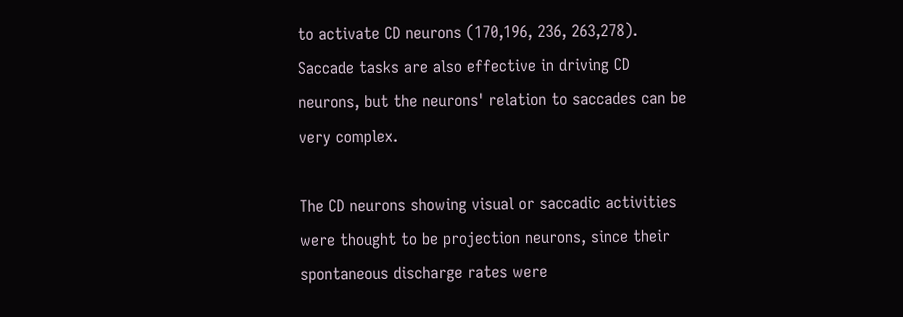to activate CD neurons (170,196, 236, 263,278). Saccade tasks are also effective in driving CD neurons, but the neurons' relation to saccades can be very complex.

The CD neurons showing visual or saccadic activities were thought to be projection neurons, since their spontaneous discharge rates were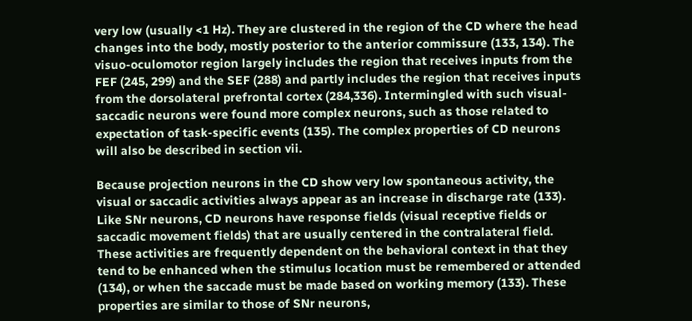very low (usually <1 Hz). They are clustered in the region of the CD where the head changes into the body, mostly posterior to the anterior commissure (133, 134). The visuo-oculomotor region largely includes the region that receives inputs from the FEF (245, 299) and the SEF (288) and partly includes the region that receives inputs from the dorsolateral prefrontal cortex (284,336). Intermingled with such visual-saccadic neurons were found more complex neurons, such as those related to expectation of task-specific events (135). The complex properties of CD neurons will also be described in section vii.

Because projection neurons in the CD show very low spontaneous activity, the visual or saccadic activities always appear as an increase in discharge rate (133). Like SNr neurons, CD neurons have response fields (visual receptive fields or saccadic movement fields) that are usually centered in the contralateral field. These activities are frequently dependent on the behavioral context in that they tend to be enhanced when the stimulus location must be remembered or attended (134), or when the saccade must be made based on working memory (133). These properties are similar to those of SNr neurons,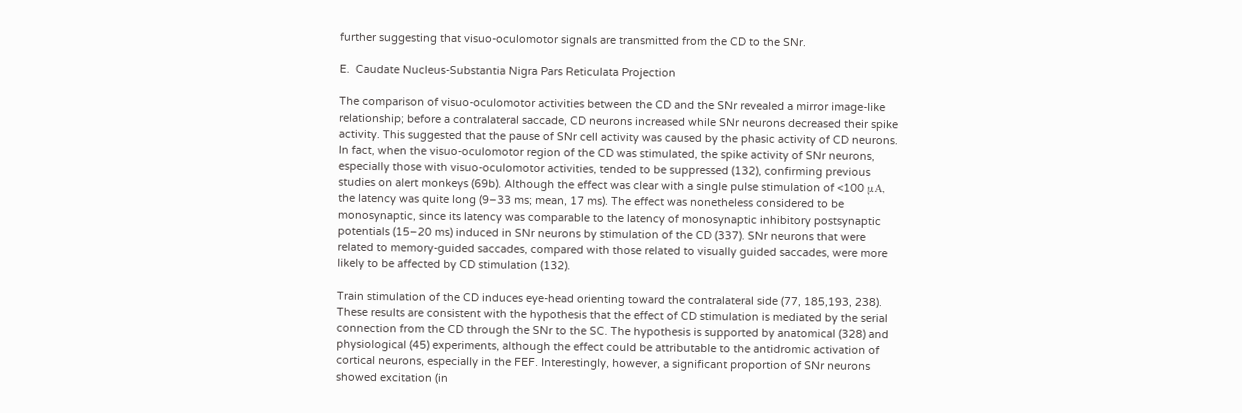further suggesting that visuo-oculomotor signals are transmitted from the CD to the SNr.

E.  Caudate Nucleus-Substantia Nigra Pars Reticulata Projection

The comparison of visuo-oculomotor activities between the CD and the SNr revealed a mirror image-like relationship; before a contralateral saccade, CD neurons increased while SNr neurons decreased their spike activity. This suggested that the pause of SNr cell activity was caused by the phasic activity of CD neurons. In fact, when the visuo-oculomotor region of the CD was stimulated, the spike activity of SNr neurons, especially those with visuo-oculomotor activities, tended to be suppressed (132), confirming previous studies on alert monkeys (69b). Although the effect was clear with a single pulse stimulation of <100 μA, the latency was quite long (9–33 ms; mean, 17 ms). The effect was nonetheless considered to be monosynaptic, since its latency was comparable to the latency of monosynaptic inhibitory postsynaptic potentials (15–20 ms) induced in SNr neurons by stimulation of the CD (337). SNr neurons that were related to memory-guided saccades, compared with those related to visually guided saccades, were more likely to be affected by CD stimulation (132).

Train stimulation of the CD induces eye-head orienting toward the contralateral side (77, 185,193, 238). These results are consistent with the hypothesis that the effect of CD stimulation is mediated by the serial connection from the CD through the SNr to the SC. The hypothesis is supported by anatomical (328) and physiological (45) experiments, although the effect could be attributable to the antidromic activation of cortical neurons, especially in the FEF. Interestingly, however, a significant proportion of SNr neurons showed excitation (in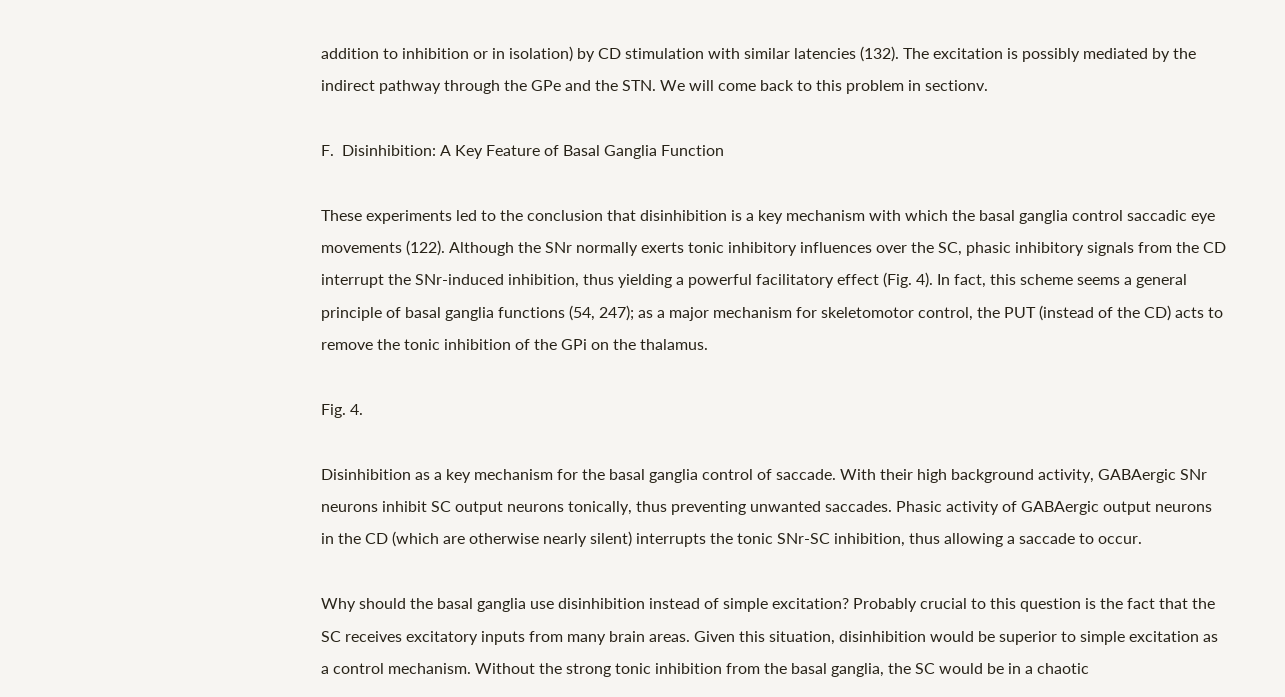addition to inhibition or in isolation) by CD stimulation with similar latencies (132). The excitation is possibly mediated by the indirect pathway through the GPe and the STN. We will come back to this problem in sectionv.

F.  Disinhibition: A Key Feature of Basal Ganglia Function

These experiments led to the conclusion that disinhibition is a key mechanism with which the basal ganglia control saccadic eye movements (122). Although the SNr normally exerts tonic inhibitory influences over the SC, phasic inhibitory signals from the CD interrupt the SNr-induced inhibition, thus yielding a powerful facilitatory effect (Fig. 4). In fact, this scheme seems a general principle of basal ganglia functions (54, 247); as a major mechanism for skeletomotor control, the PUT (instead of the CD) acts to remove the tonic inhibition of the GPi on the thalamus.

Fig. 4.

Disinhibition as a key mechanism for the basal ganglia control of saccade. With their high background activity, GABAergic SNr neurons inhibit SC output neurons tonically, thus preventing unwanted saccades. Phasic activity of GABAergic output neurons in the CD (which are otherwise nearly silent) interrupts the tonic SNr-SC inhibition, thus allowing a saccade to occur.

Why should the basal ganglia use disinhibition instead of simple excitation? Probably crucial to this question is the fact that the SC receives excitatory inputs from many brain areas. Given this situation, disinhibition would be superior to simple excitation as a control mechanism. Without the strong tonic inhibition from the basal ganglia, the SC would be in a chaotic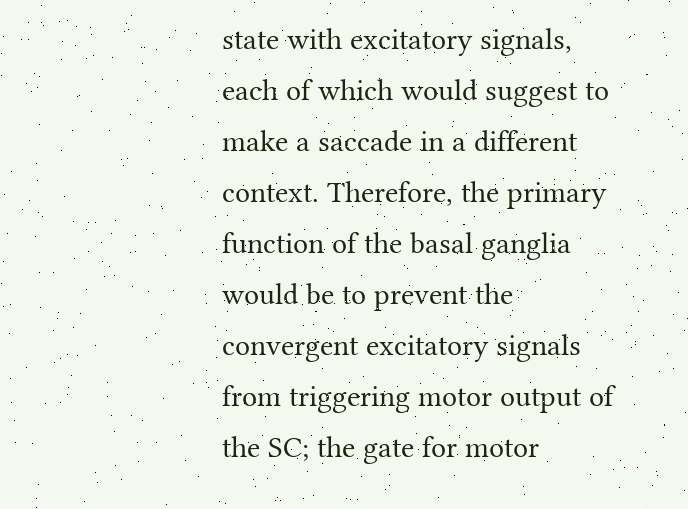state with excitatory signals, each of which would suggest to make a saccade in a different context. Therefore, the primary function of the basal ganglia would be to prevent the convergent excitatory signals from triggering motor output of the SC; the gate for motor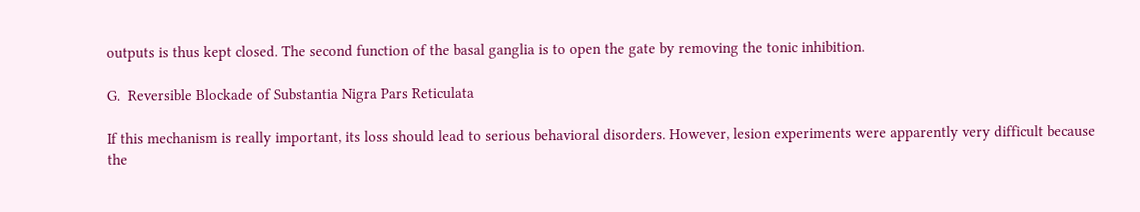outputs is thus kept closed. The second function of the basal ganglia is to open the gate by removing the tonic inhibition.

G.  Reversible Blockade of Substantia Nigra Pars Reticulata

If this mechanism is really important, its loss should lead to serious behavioral disorders. However, lesion experiments were apparently very difficult because the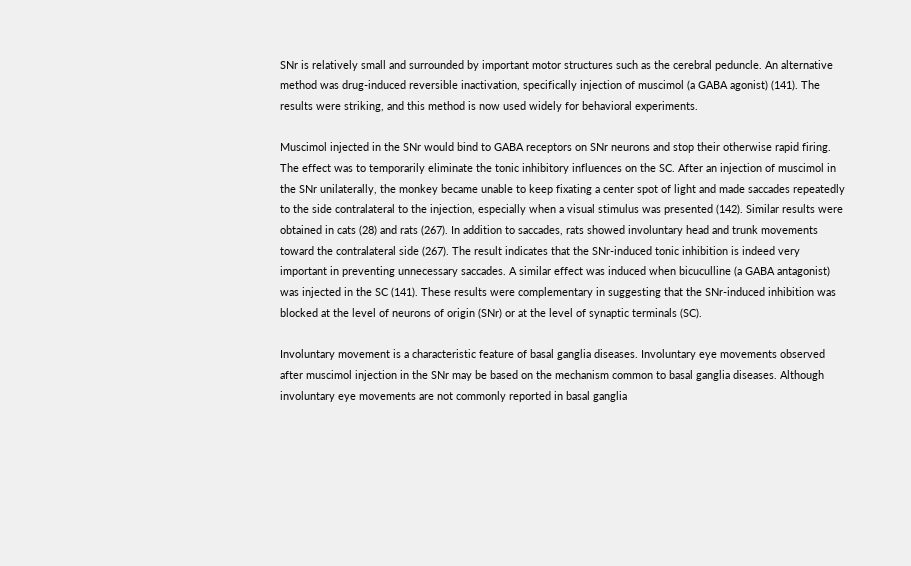SNr is relatively small and surrounded by important motor structures such as the cerebral peduncle. An alternative method was drug-induced reversible inactivation, specifically injection of muscimol (a GABA agonist) (141). The results were striking, and this method is now used widely for behavioral experiments.

Muscimol injected in the SNr would bind to GABA receptors on SNr neurons and stop their otherwise rapid firing. The effect was to temporarily eliminate the tonic inhibitory influences on the SC. After an injection of muscimol in the SNr unilaterally, the monkey became unable to keep fixating a center spot of light and made saccades repeatedly to the side contralateral to the injection, especially when a visual stimulus was presented (142). Similar results were obtained in cats (28) and rats (267). In addition to saccades, rats showed involuntary head and trunk movements toward the contralateral side (267). The result indicates that the SNr-induced tonic inhibition is indeed very important in preventing unnecessary saccades. A similar effect was induced when bicuculline (a GABA antagonist) was injected in the SC (141). These results were complementary in suggesting that the SNr-induced inhibition was blocked at the level of neurons of origin (SNr) or at the level of synaptic terminals (SC).

Involuntary movement is a characteristic feature of basal ganglia diseases. Involuntary eye movements observed after muscimol injection in the SNr may be based on the mechanism common to basal ganglia diseases. Although involuntary eye movements are not commonly reported in basal ganglia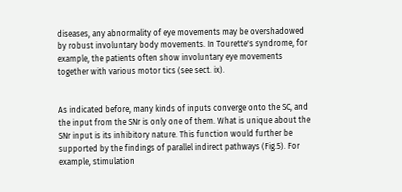diseases, any abnormality of eye movements may be overshadowed by robust involuntary body movements. In Tourette's syndrome, for example, the patients often show involuntary eye movements together with various motor tics (see sect. ix).


As indicated before, many kinds of inputs converge onto the SC, and the input from the SNr is only one of them. What is unique about the SNr input is its inhibitory nature. This function would further be supported by the findings of parallel indirect pathways (Fig.5). For example, stimulation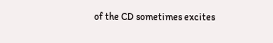of the CD sometimes excites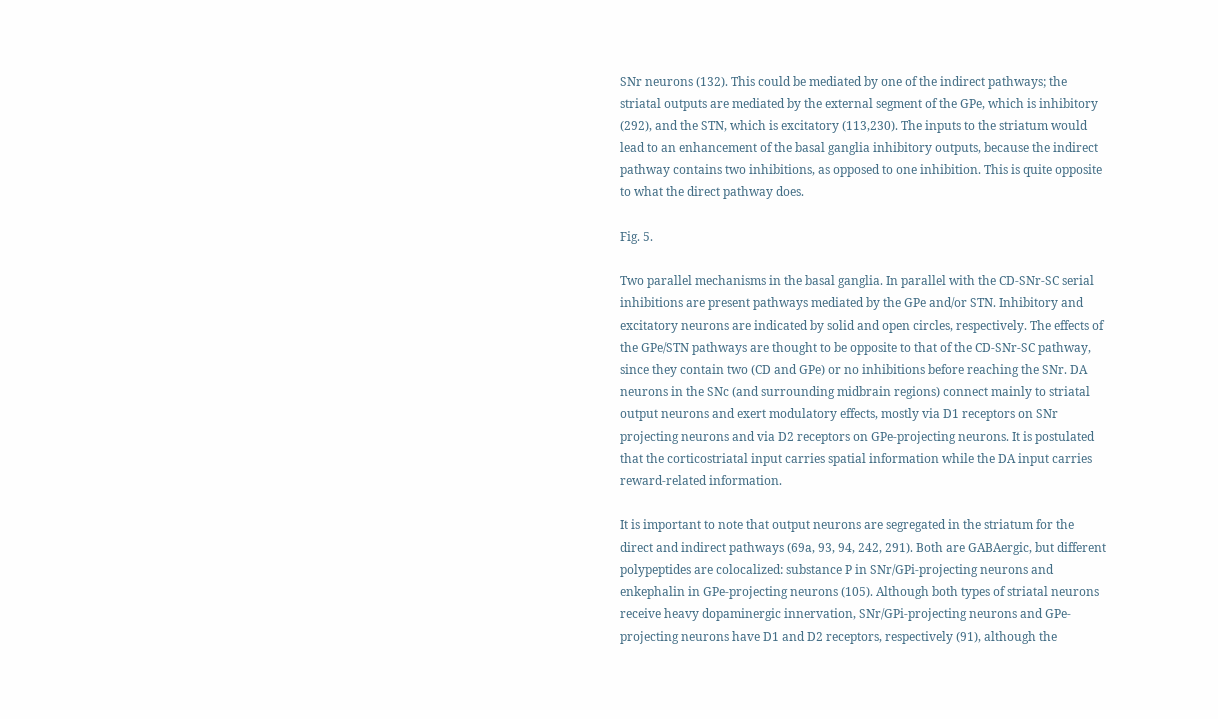SNr neurons (132). This could be mediated by one of the indirect pathways; the striatal outputs are mediated by the external segment of the GPe, which is inhibitory (292), and the STN, which is excitatory (113,230). The inputs to the striatum would lead to an enhancement of the basal ganglia inhibitory outputs, because the indirect pathway contains two inhibitions, as opposed to one inhibition. This is quite opposite to what the direct pathway does.

Fig. 5.

Two parallel mechanisms in the basal ganglia. In parallel with the CD-SNr-SC serial inhibitions are present pathways mediated by the GPe and/or STN. Inhibitory and excitatory neurons are indicated by solid and open circles, respectively. The effects of the GPe/STN pathways are thought to be opposite to that of the CD-SNr-SC pathway, since they contain two (CD and GPe) or no inhibitions before reaching the SNr. DA neurons in the SNc (and surrounding midbrain regions) connect mainly to striatal output neurons and exert modulatory effects, mostly via D1 receptors on SNr projecting neurons and via D2 receptors on GPe-projecting neurons. It is postulated that the corticostriatal input carries spatial information while the DA input carries reward-related information.

It is important to note that output neurons are segregated in the striatum for the direct and indirect pathways (69a, 93, 94, 242, 291). Both are GABAergic, but different polypeptides are colocalized: substance P in SNr/GPi-projecting neurons and enkephalin in GPe-projecting neurons (105). Although both types of striatal neurons receive heavy dopaminergic innervation, SNr/GPi-projecting neurons and GPe-projecting neurons have D1 and D2 receptors, respectively (91), although the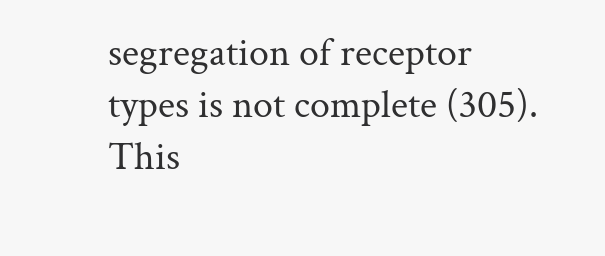segregation of receptor types is not complete (305). This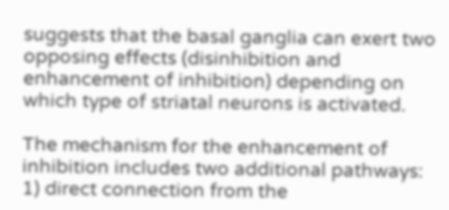suggests that the basal ganglia can exert two opposing effects (disinhibition and enhancement of inhibition) depending on which type of striatal neurons is activated.

The mechanism for the enhancement of inhibition includes two additional pathways: 1) direct connection from the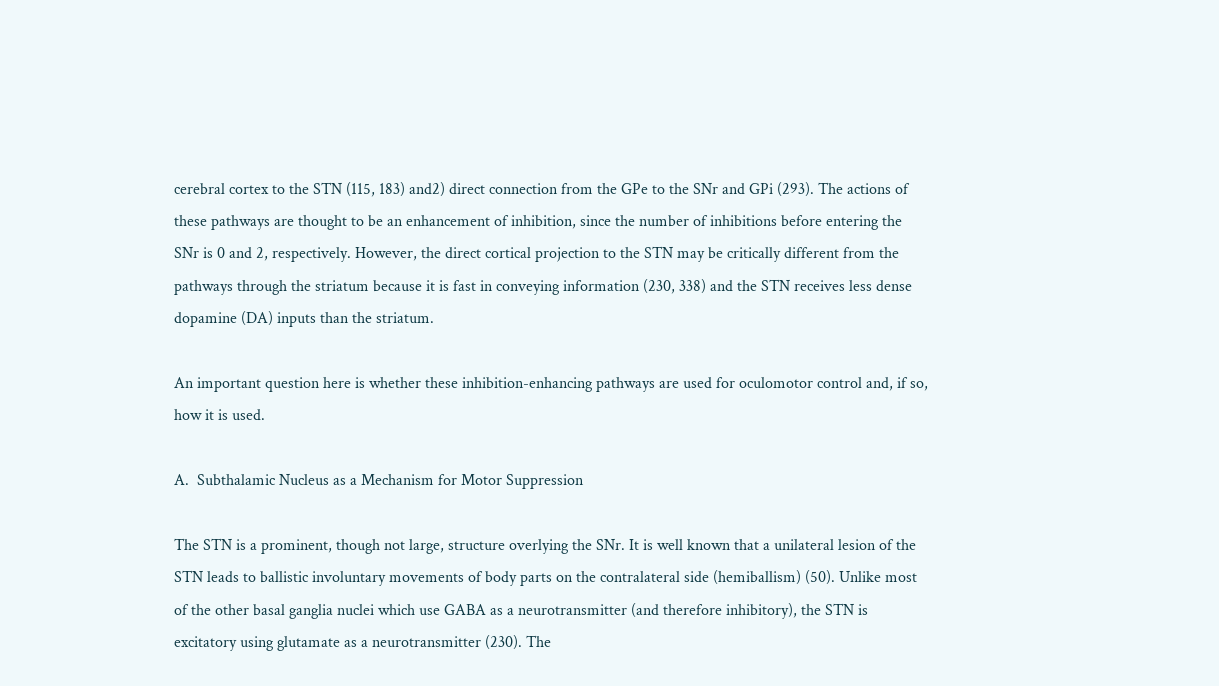cerebral cortex to the STN (115, 183) and2) direct connection from the GPe to the SNr and GPi (293). The actions of these pathways are thought to be an enhancement of inhibition, since the number of inhibitions before entering the SNr is 0 and 2, respectively. However, the direct cortical projection to the STN may be critically different from the pathways through the striatum because it is fast in conveying information (230, 338) and the STN receives less dense dopamine (DA) inputs than the striatum.

An important question here is whether these inhibition-enhancing pathways are used for oculomotor control and, if so, how it is used.

A.  Subthalamic Nucleus as a Mechanism for Motor Suppression

The STN is a prominent, though not large, structure overlying the SNr. It is well known that a unilateral lesion of the STN leads to ballistic involuntary movements of body parts on the contralateral side (hemiballism) (50). Unlike most of the other basal ganglia nuclei which use GABA as a neurotransmitter (and therefore inhibitory), the STN is excitatory using glutamate as a neurotransmitter (230). The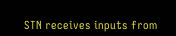STN receives inputs from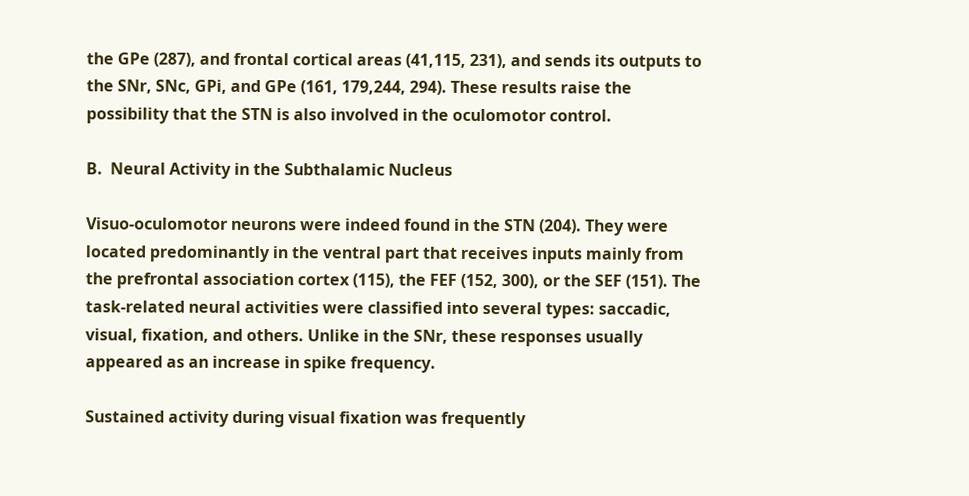the GPe (287), and frontal cortical areas (41,115, 231), and sends its outputs to the SNr, SNc, GPi, and GPe (161, 179,244, 294). These results raise the possibility that the STN is also involved in the oculomotor control.

B.  Neural Activity in the Subthalamic Nucleus

Visuo-oculomotor neurons were indeed found in the STN (204). They were located predominantly in the ventral part that receives inputs mainly from the prefrontal association cortex (115), the FEF (152, 300), or the SEF (151). The task-related neural activities were classified into several types: saccadic, visual, fixation, and others. Unlike in the SNr, these responses usually appeared as an increase in spike frequency.

Sustained activity during visual fixation was frequently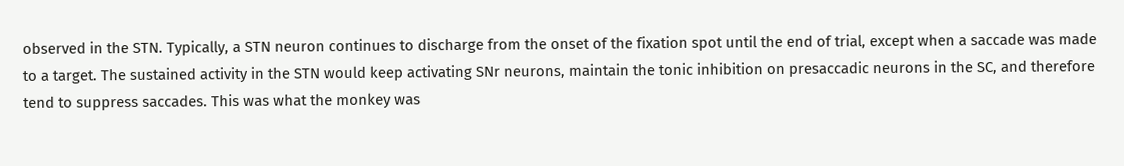observed in the STN. Typically, a STN neuron continues to discharge from the onset of the fixation spot until the end of trial, except when a saccade was made to a target. The sustained activity in the STN would keep activating SNr neurons, maintain the tonic inhibition on presaccadic neurons in the SC, and therefore tend to suppress saccades. This was what the monkey was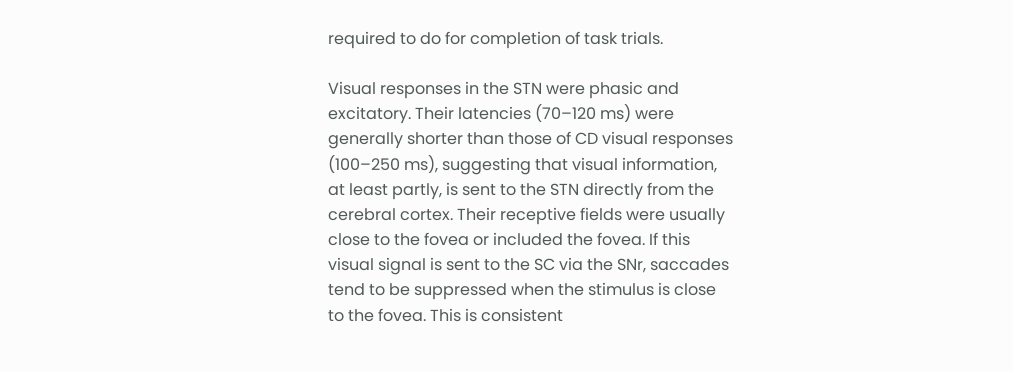required to do for completion of task trials.

Visual responses in the STN were phasic and excitatory. Their latencies (70–120 ms) were generally shorter than those of CD visual responses (100–250 ms), suggesting that visual information, at least partly, is sent to the STN directly from the cerebral cortex. Their receptive fields were usually close to the fovea or included the fovea. If this visual signal is sent to the SC via the SNr, saccades tend to be suppressed when the stimulus is close to the fovea. This is consistent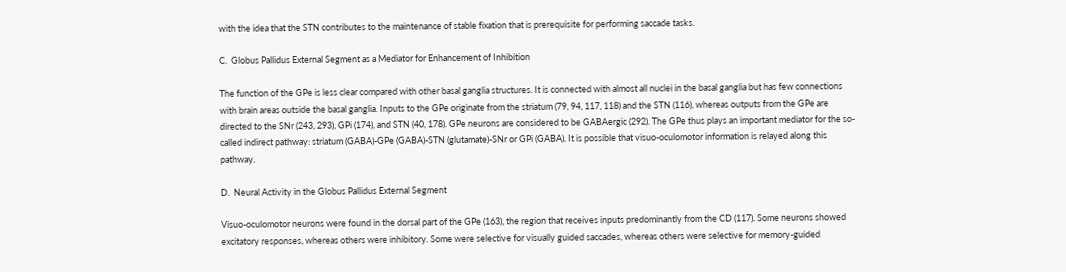with the idea that the STN contributes to the maintenance of stable fixation that is prerequisite for performing saccade tasks.

C.  Globus Pallidus External Segment as a Mediator for Enhancement of Inhibition

The function of the GPe is less clear compared with other basal ganglia structures. It is connected with almost all nuclei in the basal ganglia but has few connections with brain areas outside the basal ganglia. Inputs to the GPe originate from the striatum (79, 94, 117, 118) and the STN (116), whereas outputs from the GPe are directed to the SNr (243, 293), GPi (174), and STN (40, 178). GPe neurons are considered to be GABAergic (292). The GPe thus plays an important mediator for the so-called indirect pathway: striatum (GABA)-GPe (GABA)-STN (glutamate)-SNr or GPi (GABA). It is possible that visuo-oculomotor information is relayed along this pathway.

D.  Neural Activity in the Globus Pallidus External Segment

Visuo-oculomotor neurons were found in the dorsal part of the GPe (163), the region that receives inputs predominantly from the CD (117). Some neurons showed excitatory responses, whereas others were inhibitory. Some were selective for visually guided saccades, whereas others were selective for memory-guided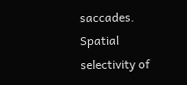saccades. Spatial selectivity of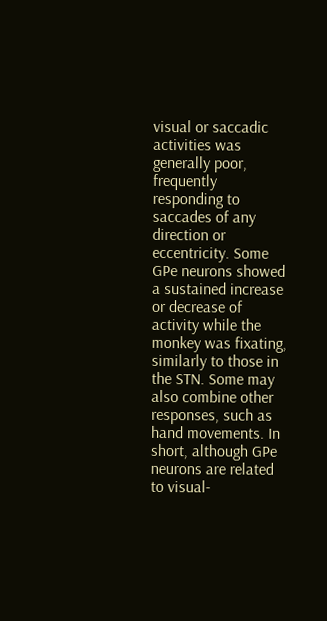visual or saccadic activities was generally poor, frequently responding to saccades of any direction or eccentricity. Some GPe neurons showed a sustained increase or decrease of activity while the monkey was fixating, similarly to those in the STN. Some may also combine other responses, such as hand movements. In short, although GPe neurons are related to visual-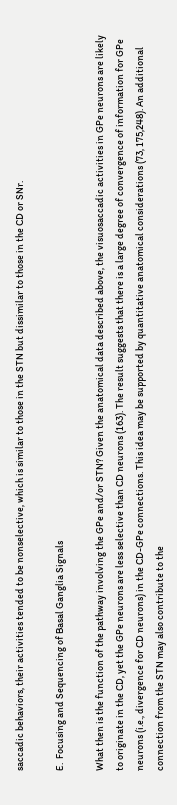saccadic behaviors, their activities tended to be nonselective, which is similar to those in the STN but dissimilar to those in the CD or SNr.

E.  Focusing and Sequencing of Basal Ganglia Signals

What then is the function of the pathway involving the GPe and/or STN? Given the anatomical data described above, the visuosaccadic activities in GPe neurons are likely to originate in the CD, yet the GPe neurons are less selective than CD neurons (163). The result suggests that there is a large degree of convergence of information for GPe neurons (i.e., divergence for CD neurons) in the CD-GPe connections. This idea may be supported by quantitative anatomical considerations (73, 175,248). An additional connection from the STN may also contribute to the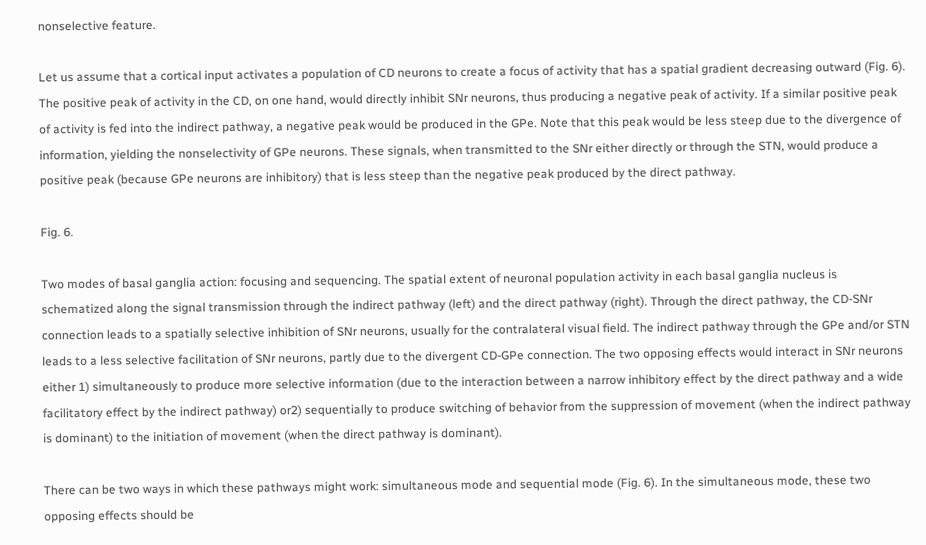nonselective feature.

Let us assume that a cortical input activates a population of CD neurons to create a focus of activity that has a spatial gradient decreasing outward (Fig. 6). The positive peak of activity in the CD, on one hand, would directly inhibit SNr neurons, thus producing a negative peak of activity. If a similar positive peak of activity is fed into the indirect pathway, a negative peak would be produced in the GPe. Note that this peak would be less steep due to the divergence of information, yielding the nonselectivity of GPe neurons. These signals, when transmitted to the SNr either directly or through the STN, would produce a positive peak (because GPe neurons are inhibitory) that is less steep than the negative peak produced by the direct pathway.

Fig. 6.

Two modes of basal ganglia action: focusing and sequencing. The spatial extent of neuronal population activity in each basal ganglia nucleus is schematized along the signal transmission through the indirect pathway (left) and the direct pathway (right). Through the direct pathway, the CD-SNr connection leads to a spatially selective inhibition of SNr neurons, usually for the contralateral visual field. The indirect pathway through the GPe and/or STN leads to a less selective facilitation of SNr neurons, partly due to the divergent CD-GPe connection. The two opposing effects would interact in SNr neurons either 1) simultaneously to produce more selective information (due to the interaction between a narrow inhibitory effect by the direct pathway and a wide facilitatory effect by the indirect pathway) or2) sequentially to produce switching of behavior from the suppression of movement (when the indirect pathway is dominant) to the initiation of movement (when the direct pathway is dominant).

There can be two ways in which these pathways might work: simultaneous mode and sequential mode (Fig. 6). In the simultaneous mode, these two opposing effects should be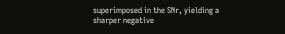superimposed in the SNr, yielding a sharper negative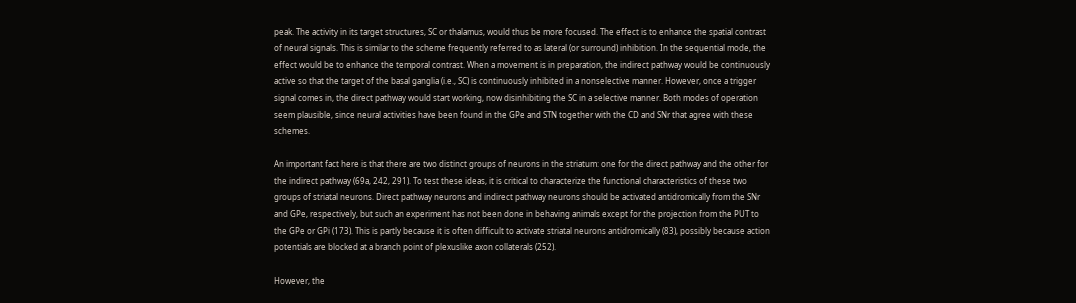peak. The activity in its target structures, SC or thalamus, would thus be more focused. The effect is to enhance the spatial contrast of neural signals. This is similar to the scheme frequently referred to as lateral (or surround) inhibition. In the sequential mode, the effect would be to enhance the temporal contrast. When a movement is in preparation, the indirect pathway would be continuously active so that the target of the basal ganglia (i.e., SC) is continuously inhibited in a nonselective manner. However, once a trigger signal comes in, the direct pathway would start working, now disinhibiting the SC in a selective manner. Both modes of operation seem plausible, since neural activities have been found in the GPe and STN together with the CD and SNr that agree with these schemes.

An important fact here is that there are two distinct groups of neurons in the striatum: one for the direct pathway and the other for the indirect pathway (69a, 242, 291). To test these ideas, it is critical to characterize the functional characteristics of these two groups of striatal neurons. Direct pathway neurons and indirect pathway neurons should be activated antidromically from the SNr and GPe, respectively, but such an experiment has not been done in behaving animals except for the projection from the PUT to the GPe or GPi (173). This is partly because it is often difficult to activate striatal neurons antidromically (83), possibly because action potentials are blocked at a branch point of plexuslike axon collaterals (252).

However, the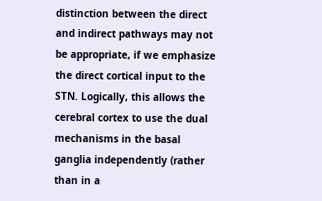distinction between the direct and indirect pathways may not be appropriate, if we emphasize the direct cortical input to the STN. Logically, this allows the cerebral cortex to use the dual mechanisms in the basal ganglia independently (rather than in a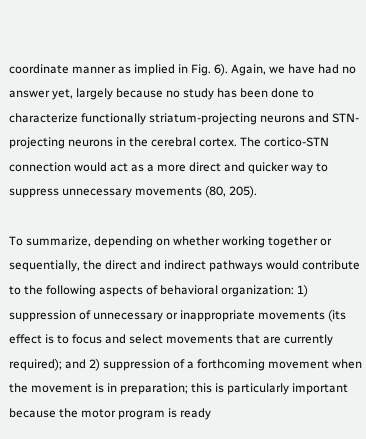coordinate manner as implied in Fig. 6). Again, we have had no answer yet, largely because no study has been done to characterize functionally striatum-projecting neurons and STN-projecting neurons in the cerebral cortex. The cortico-STN connection would act as a more direct and quicker way to suppress unnecessary movements (80, 205).

To summarize, depending on whether working together or sequentially, the direct and indirect pathways would contribute to the following aspects of behavioral organization: 1) suppression of unnecessary or inappropriate movements (its effect is to focus and select movements that are currently required); and 2) suppression of a forthcoming movement when the movement is in preparation; this is particularly important because the motor program is ready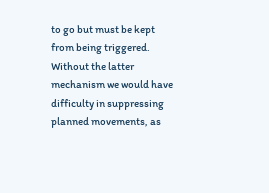to go but must be kept from being triggered. Without the latter mechanism we would have difficulty in suppressing planned movements, as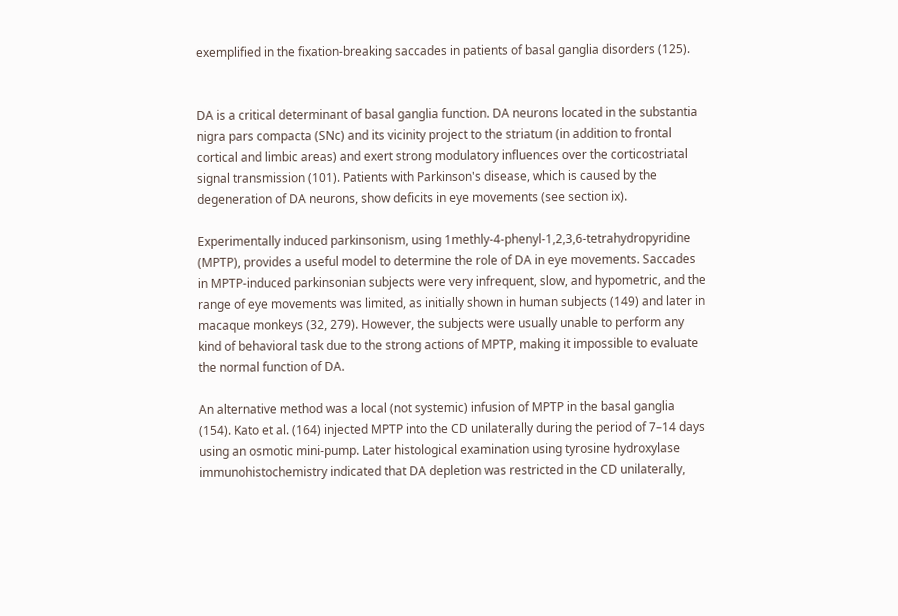exemplified in the fixation-breaking saccades in patients of basal ganglia disorders (125).


DA is a critical determinant of basal ganglia function. DA neurons located in the substantia nigra pars compacta (SNc) and its vicinity project to the striatum (in addition to frontal cortical and limbic areas) and exert strong modulatory influences over the corticostriatal signal transmission (101). Patients with Parkinson's disease, which is caused by the degeneration of DA neurons, show deficits in eye movements (see section ix).

Experimentally induced parkinsonism, using 1methly-4-phenyl-1,2,3,6-tetrahydropyridine (MPTP), provides a useful model to determine the role of DA in eye movements. Saccades in MPTP-induced parkinsonian subjects were very infrequent, slow, and hypometric, and the range of eye movements was limited, as initially shown in human subjects (149) and later in macaque monkeys (32, 279). However, the subjects were usually unable to perform any kind of behavioral task due to the strong actions of MPTP, making it impossible to evaluate the normal function of DA.

An alternative method was a local (not systemic) infusion of MPTP in the basal ganglia (154). Kato et al. (164) injected MPTP into the CD unilaterally during the period of 7–14 days using an osmotic mini-pump. Later histological examination using tyrosine hydroxylase immunohistochemistry indicated that DA depletion was restricted in the CD unilaterally,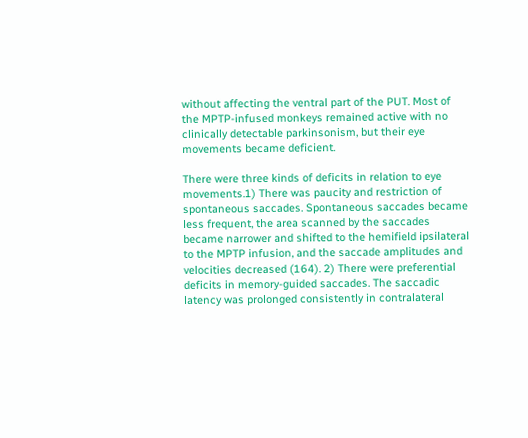without affecting the ventral part of the PUT. Most of the MPTP-infused monkeys remained active with no clinically detectable parkinsonism, but their eye movements became deficient.

There were three kinds of deficits in relation to eye movements.1) There was paucity and restriction of spontaneous saccades. Spontaneous saccades became less frequent, the area scanned by the saccades became narrower and shifted to the hemifield ipsilateral to the MPTP infusion, and the saccade amplitudes and velocities decreased (164). 2) There were preferential deficits in memory-guided saccades. The saccadic latency was prolonged consistently in contralateral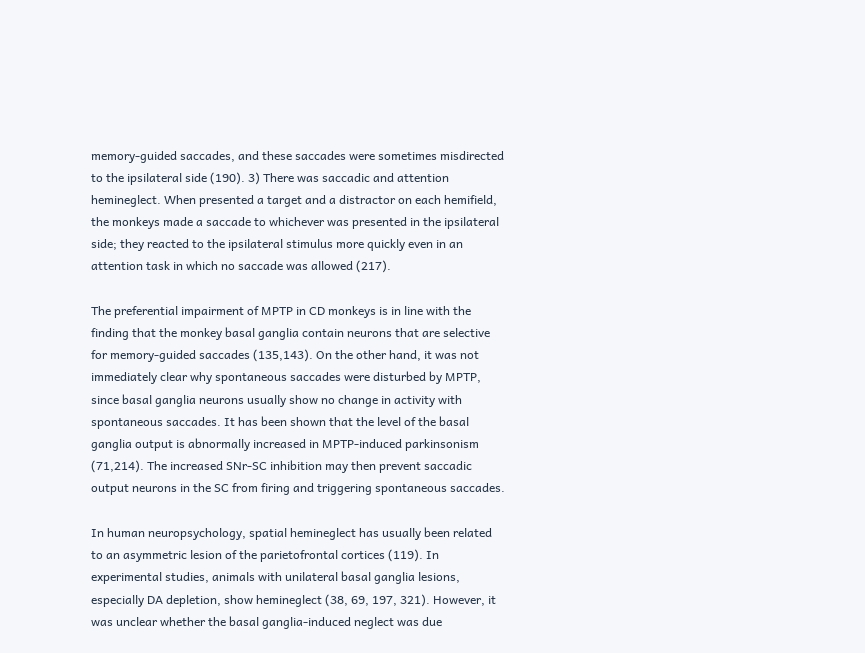memory-guided saccades, and these saccades were sometimes misdirected to the ipsilateral side (190). 3) There was saccadic and attention hemineglect. When presented a target and a distractor on each hemifield, the monkeys made a saccade to whichever was presented in the ipsilateral side; they reacted to the ipsilateral stimulus more quickly even in an attention task in which no saccade was allowed (217).

The preferential impairment of MPTP in CD monkeys is in line with the finding that the monkey basal ganglia contain neurons that are selective for memory-guided saccades (135,143). On the other hand, it was not immediately clear why spontaneous saccades were disturbed by MPTP, since basal ganglia neurons usually show no change in activity with spontaneous saccades. It has been shown that the level of the basal ganglia output is abnormally increased in MPTP-induced parkinsonism (71,214). The increased SNr-SC inhibition may then prevent saccadic output neurons in the SC from firing and triggering spontaneous saccades.

In human neuropsychology, spatial hemineglect has usually been related to an asymmetric lesion of the parietofrontal cortices (119). In experimental studies, animals with unilateral basal ganglia lesions, especially DA depletion, show hemineglect (38, 69, 197, 321). However, it was unclear whether the basal ganglia-induced neglect was due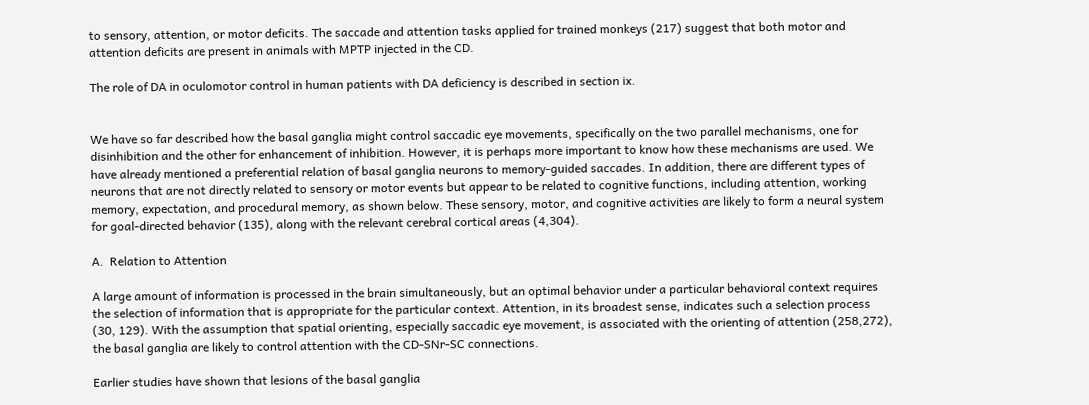to sensory, attention, or motor deficits. The saccade and attention tasks applied for trained monkeys (217) suggest that both motor and attention deficits are present in animals with MPTP injected in the CD.

The role of DA in oculomotor control in human patients with DA deficiency is described in section ix.


We have so far described how the basal ganglia might control saccadic eye movements, specifically on the two parallel mechanisms, one for disinhibition and the other for enhancement of inhibition. However, it is perhaps more important to know how these mechanisms are used. We have already mentioned a preferential relation of basal ganglia neurons to memory-guided saccades. In addition, there are different types of neurons that are not directly related to sensory or motor events but appear to be related to cognitive functions, including attention, working memory, expectation, and procedural memory, as shown below. These sensory, motor, and cognitive activities are likely to form a neural system for goal-directed behavior (135), along with the relevant cerebral cortical areas (4,304).

A.  Relation to Attention

A large amount of information is processed in the brain simultaneously, but an optimal behavior under a particular behavioral context requires the selection of information that is appropriate for the particular context. Attention, in its broadest sense, indicates such a selection process (30, 129). With the assumption that spatial orienting, especially saccadic eye movement, is associated with the orienting of attention (258,272), the basal ganglia are likely to control attention with the CD-SNr-SC connections.

Earlier studies have shown that lesions of the basal ganglia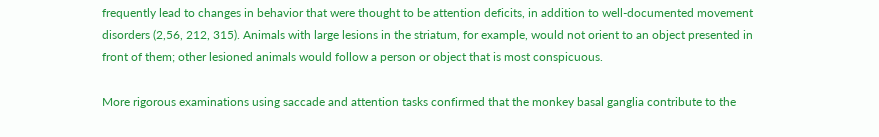frequently lead to changes in behavior that were thought to be attention deficits, in addition to well-documented movement disorders (2,56, 212, 315). Animals with large lesions in the striatum, for example, would not orient to an object presented in front of them; other lesioned animals would follow a person or object that is most conspicuous.

More rigorous examinations using saccade and attention tasks confirmed that the monkey basal ganglia contribute to the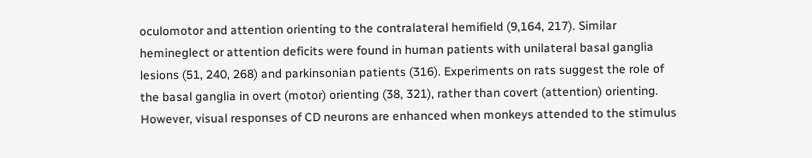oculomotor and attention orienting to the contralateral hemifield (9,164, 217). Similar hemineglect or attention deficits were found in human patients with unilateral basal ganglia lesions (51, 240, 268) and parkinsonian patients (316). Experiments on rats suggest the role of the basal ganglia in overt (motor) orienting (38, 321), rather than covert (attention) orienting. However, visual responses of CD neurons are enhanced when monkeys attended to the stimulus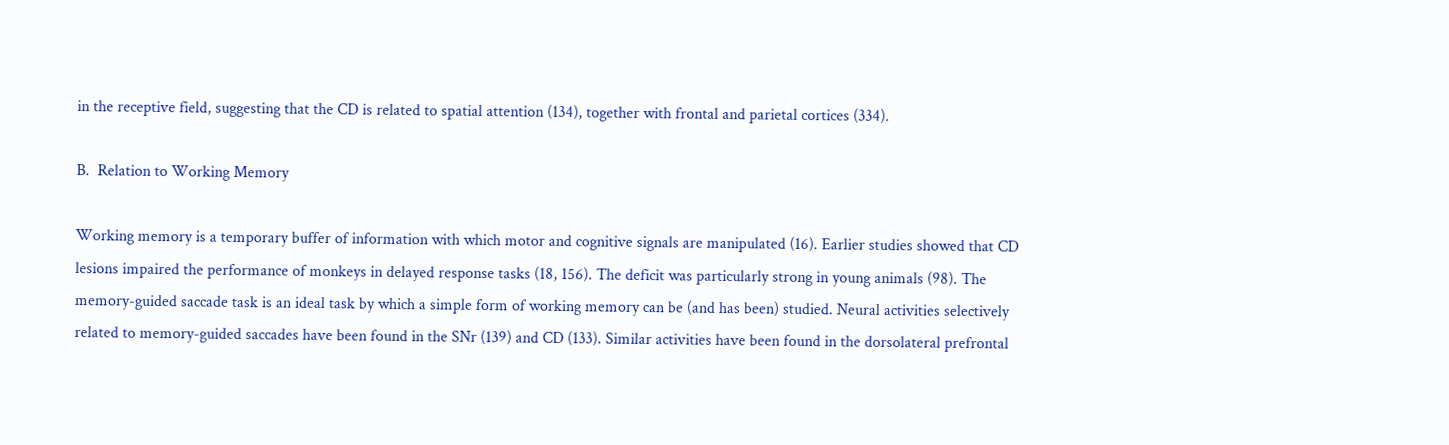in the receptive field, suggesting that the CD is related to spatial attention (134), together with frontal and parietal cortices (334).

B.  Relation to Working Memory

Working memory is a temporary buffer of information with which motor and cognitive signals are manipulated (16). Earlier studies showed that CD lesions impaired the performance of monkeys in delayed response tasks (18, 156). The deficit was particularly strong in young animals (98). The memory-guided saccade task is an ideal task by which a simple form of working memory can be (and has been) studied. Neural activities selectively related to memory-guided saccades have been found in the SNr (139) and CD (133). Similar activities have been found in the dorsolateral prefrontal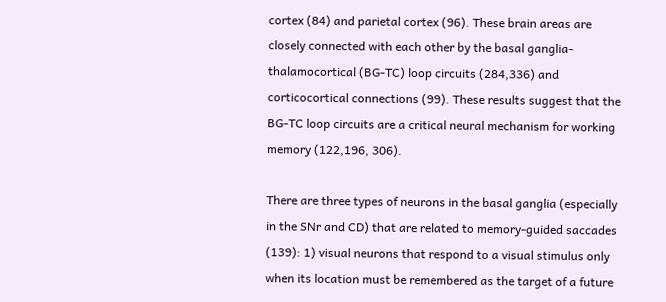cortex (84) and parietal cortex (96). These brain areas are closely connected with each other by the basal ganglia-thalamocortical (BG-TC) loop circuits (284,336) and corticocortical connections (99). These results suggest that the BG-TC loop circuits are a critical neural mechanism for working memory (122,196, 306).

There are three types of neurons in the basal ganglia (especially in the SNr and CD) that are related to memory-guided saccades (139): 1) visual neurons that respond to a visual stimulus only when its location must be remembered as the target of a future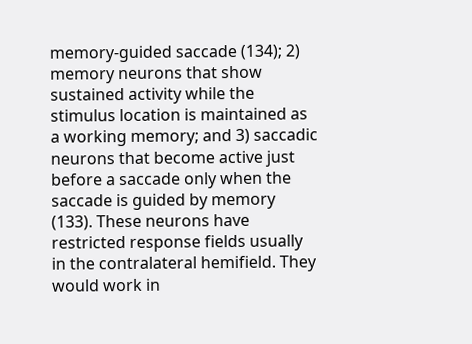memory-guided saccade (134); 2) memory neurons that show sustained activity while the stimulus location is maintained as a working memory; and 3) saccadic neurons that become active just before a saccade only when the saccade is guided by memory (133). These neurons have restricted response fields usually in the contralateral hemifield. They would work in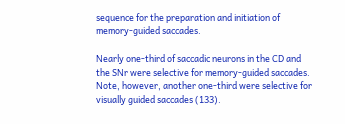sequence for the preparation and initiation of memory-guided saccades.

Nearly one-third of saccadic neurons in the CD and the SNr were selective for memory-guided saccades. Note, however, another one-third were selective for visually guided saccades (133).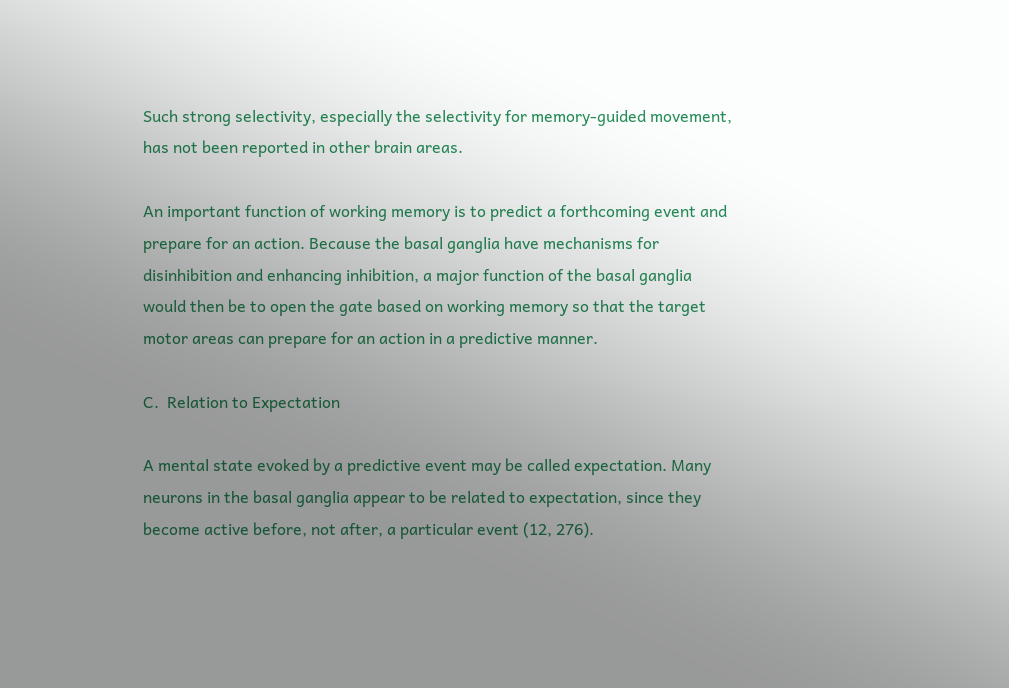Such strong selectivity, especially the selectivity for memory-guided movement, has not been reported in other brain areas.

An important function of working memory is to predict a forthcoming event and prepare for an action. Because the basal ganglia have mechanisms for disinhibition and enhancing inhibition, a major function of the basal ganglia would then be to open the gate based on working memory so that the target motor areas can prepare for an action in a predictive manner.

C.  Relation to Expectation

A mental state evoked by a predictive event may be called expectation. Many neurons in the basal ganglia appear to be related to expectation, since they become active before, not after, a particular event (12, 276).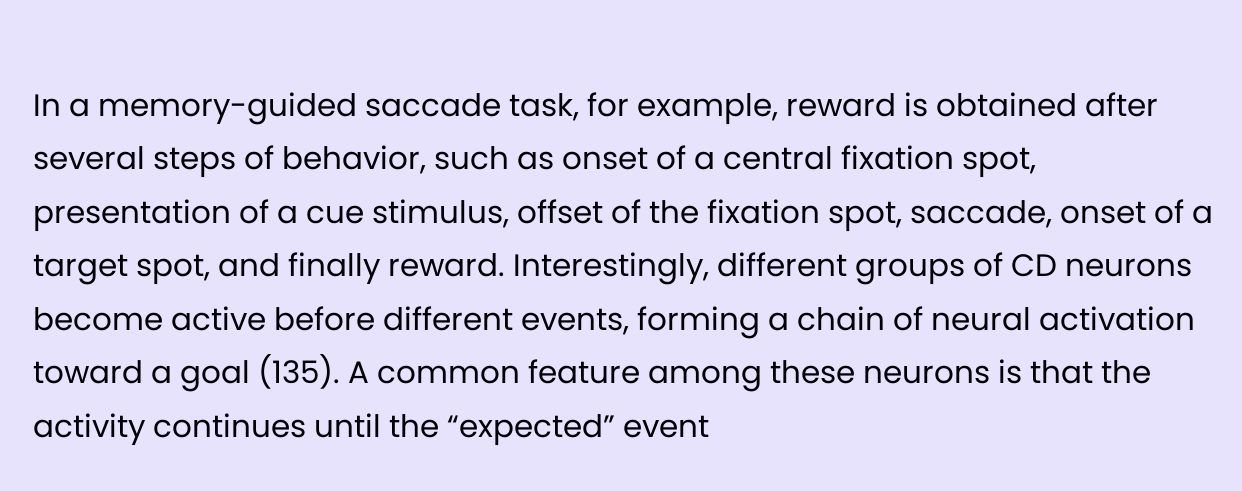In a memory-guided saccade task, for example, reward is obtained after several steps of behavior, such as onset of a central fixation spot, presentation of a cue stimulus, offset of the fixation spot, saccade, onset of a target spot, and finally reward. Interestingly, different groups of CD neurons become active before different events, forming a chain of neural activation toward a goal (135). A common feature among these neurons is that the activity continues until the “expected” event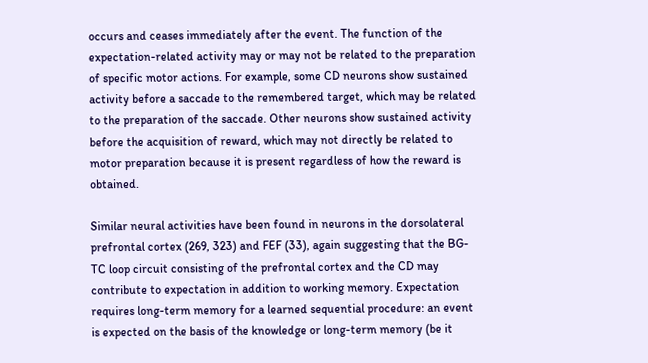occurs and ceases immediately after the event. The function of the expectation-related activity may or may not be related to the preparation of specific motor actions. For example, some CD neurons show sustained activity before a saccade to the remembered target, which may be related to the preparation of the saccade. Other neurons show sustained activity before the acquisition of reward, which may not directly be related to motor preparation because it is present regardless of how the reward is obtained.

Similar neural activities have been found in neurons in the dorsolateral prefrontal cortex (269, 323) and FEF (33), again suggesting that the BG-TC loop circuit consisting of the prefrontal cortex and the CD may contribute to expectation in addition to working memory. Expectation requires long-term memory for a learned sequential procedure: an event is expected on the basis of the knowledge or long-term memory (be it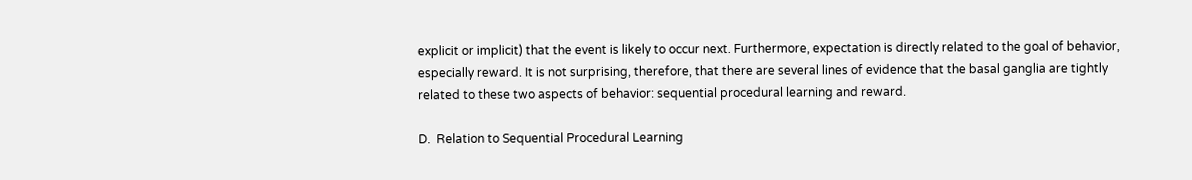explicit or implicit) that the event is likely to occur next. Furthermore, expectation is directly related to the goal of behavior, especially reward. It is not surprising, therefore, that there are several lines of evidence that the basal ganglia are tightly related to these two aspects of behavior: sequential procedural learning and reward.

D.  Relation to Sequential Procedural Learning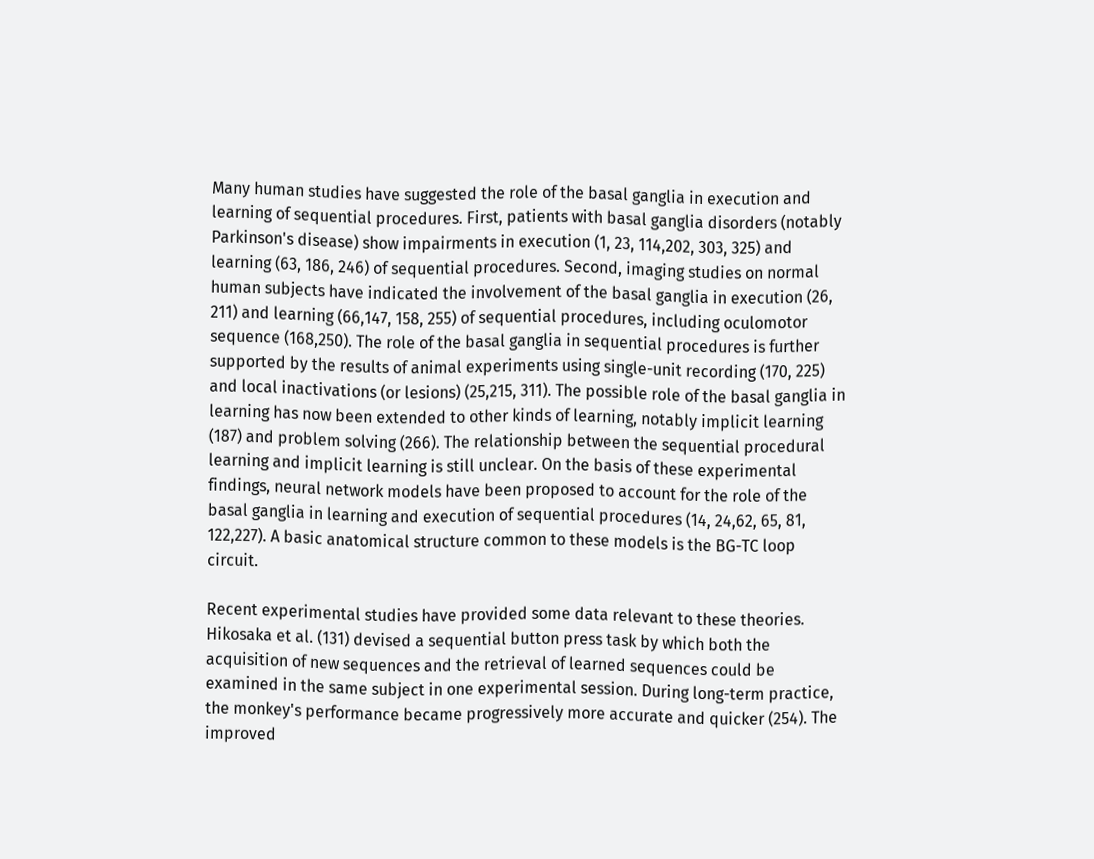Many human studies have suggested the role of the basal ganglia in execution and learning of sequential procedures. First, patients with basal ganglia disorders (notably Parkinson's disease) show impairments in execution (1, 23, 114,202, 303, 325) and learning (63, 186, 246) of sequential procedures. Second, imaging studies on normal human subjects have indicated the involvement of the basal ganglia in execution (26, 211) and learning (66,147, 158, 255) of sequential procedures, including oculomotor sequence (168,250). The role of the basal ganglia in sequential procedures is further supported by the results of animal experiments using single-unit recording (170, 225) and local inactivations (or lesions) (25,215, 311). The possible role of the basal ganglia in learning has now been extended to other kinds of learning, notably implicit learning (187) and problem solving (266). The relationship between the sequential procedural learning and implicit learning is still unclear. On the basis of these experimental findings, neural network models have been proposed to account for the role of the basal ganglia in learning and execution of sequential procedures (14, 24,62, 65, 81, 122,227). A basic anatomical structure common to these models is the BG-TC loop circuit.

Recent experimental studies have provided some data relevant to these theories. Hikosaka et al. (131) devised a sequential button press task by which both the acquisition of new sequences and the retrieval of learned sequences could be examined in the same subject in one experimental session. During long-term practice, the monkey's performance became progressively more accurate and quicker (254). The improved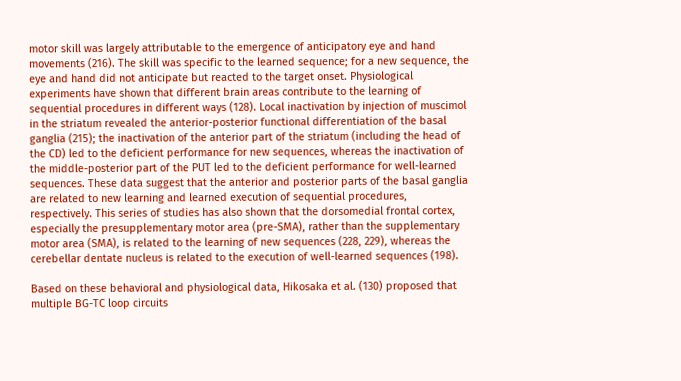motor skill was largely attributable to the emergence of anticipatory eye and hand movements (216). The skill was specific to the learned sequence; for a new sequence, the eye and hand did not anticipate but reacted to the target onset. Physiological experiments have shown that different brain areas contribute to the learning of sequential procedures in different ways (128). Local inactivation by injection of muscimol in the striatum revealed the anterior-posterior functional differentiation of the basal ganglia (215); the inactivation of the anterior part of the striatum (including the head of the CD) led to the deficient performance for new sequences, whereas the inactivation of the middle-posterior part of the PUT led to the deficient performance for well-learned sequences. These data suggest that the anterior and posterior parts of the basal ganglia are related to new learning and learned execution of sequential procedures, respectively. This series of studies has also shown that the dorsomedial frontal cortex, especially the presupplementary motor area (pre-SMA), rather than the supplementary motor area (SMA), is related to the learning of new sequences (228, 229), whereas the cerebellar dentate nucleus is related to the execution of well-learned sequences (198).

Based on these behavioral and physiological data, Hikosaka et al. (130) proposed that multiple BG-TC loop circuits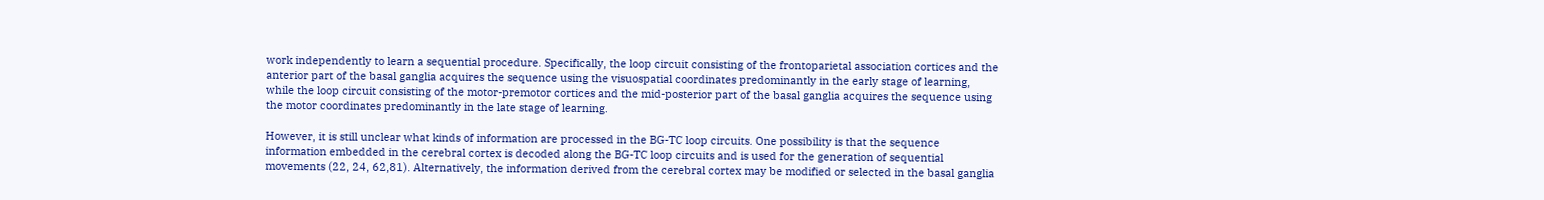work independently to learn a sequential procedure. Specifically, the loop circuit consisting of the frontoparietal association cortices and the anterior part of the basal ganglia acquires the sequence using the visuospatial coordinates predominantly in the early stage of learning, while the loop circuit consisting of the motor-premotor cortices and the mid-posterior part of the basal ganglia acquires the sequence using the motor coordinates predominantly in the late stage of learning.

However, it is still unclear what kinds of information are processed in the BG-TC loop circuits. One possibility is that the sequence information embedded in the cerebral cortex is decoded along the BG-TC loop circuits and is used for the generation of sequential movements (22, 24, 62,81). Alternatively, the information derived from the cerebral cortex may be modified or selected in the basal ganglia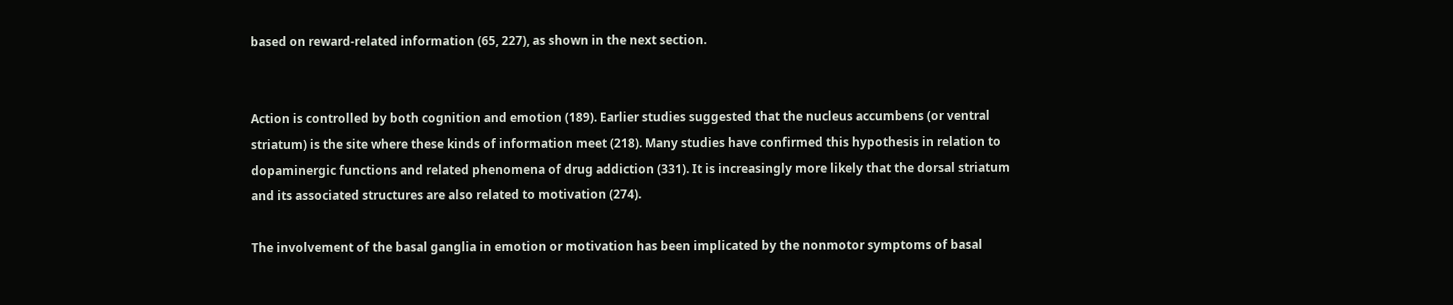based on reward-related information (65, 227), as shown in the next section.


Action is controlled by both cognition and emotion (189). Earlier studies suggested that the nucleus accumbens (or ventral striatum) is the site where these kinds of information meet (218). Many studies have confirmed this hypothesis in relation to dopaminergic functions and related phenomena of drug addiction (331). It is increasingly more likely that the dorsal striatum and its associated structures are also related to motivation (274).

The involvement of the basal ganglia in emotion or motivation has been implicated by the nonmotor symptoms of basal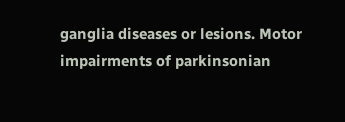ganglia diseases or lesions. Motor impairments of parkinsonian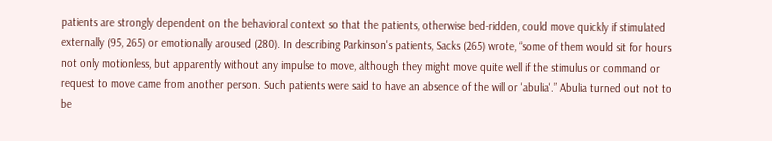patients are strongly dependent on the behavioral context so that the patients, otherwise bed-ridden, could move quickly if stimulated externally (95, 265) or emotionally aroused (280). In describing Parkinson's patients, Sacks (265) wrote, “some of them would sit for hours not only motionless, but apparently without any impulse to move, although they might move quite well if the stimulus or command or request to move came from another person. Such patients were said to have an absence of the will or 'abulia'.” Abulia turned out not to be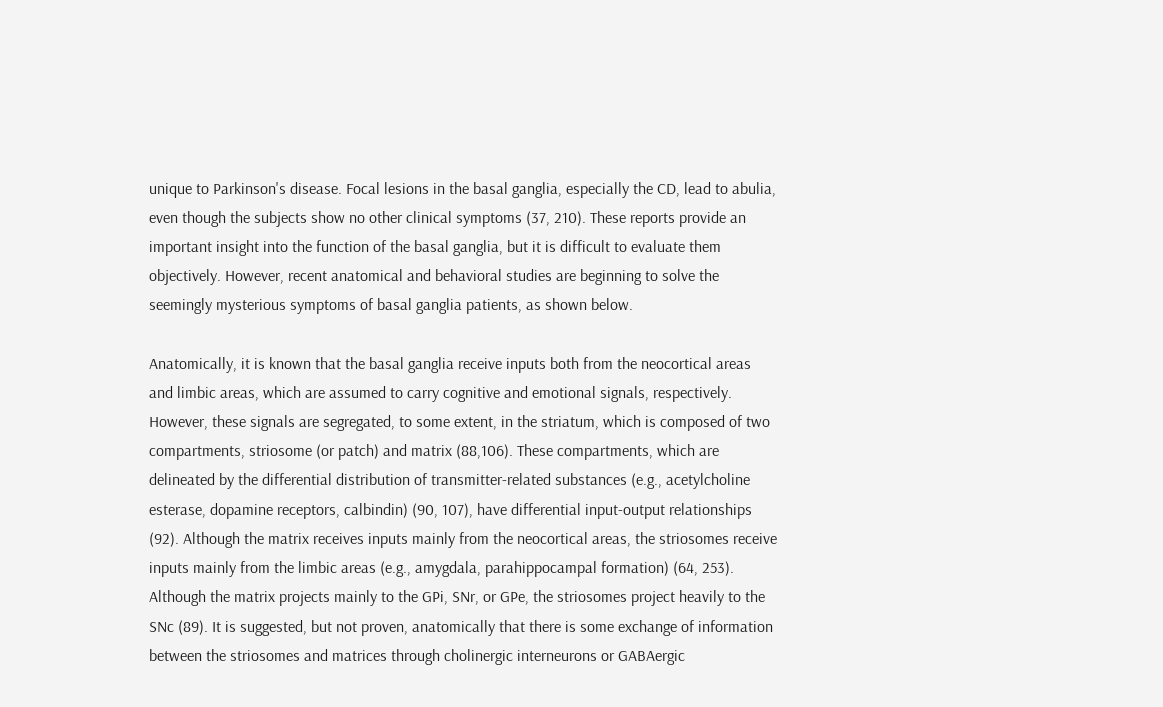unique to Parkinson's disease. Focal lesions in the basal ganglia, especially the CD, lead to abulia, even though the subjects show no other clinical symptoms (37, 210). These reports provide an important insight into the function of the basal ganglia, but it is difficult to evaluate them objectively. However, recent anatomical and behavioral studies are beginning to solve the seemingly mysterious symptoms of basal ganglia patients, as shown below.

Anatomically, it is known that the basal ganglia receive inputs both from the neocortical areas and limbic areas, which are assumed to carry cognitive and emotional signals, respectively. However, these signals are segregated, to some extent, in the striatum, which is composed of two compartments, striosome (or patch) and matrix (88,106). These compartments, which are delineated by the differential distribution of transmitter-related substances (e.g., acetylcholine esterase, dopamine receptors, calbindin) (90, 107), have differential input-output relationships (92). Although the matrix receives inputs mainly from the neocortical areas, the striosomes receive inputs mainly from the limbic areas (e.g., amygdala, parahippocampal formation) (64, 253). Although the matrix projects mainly to the GPi, SNr, or GPe, the striosomes project heavily to the SNc (89). It is suggested, but not proven, anatomically that there is some exchange of information between the striosomes and matrices through cholinergic interneurons or GABAergic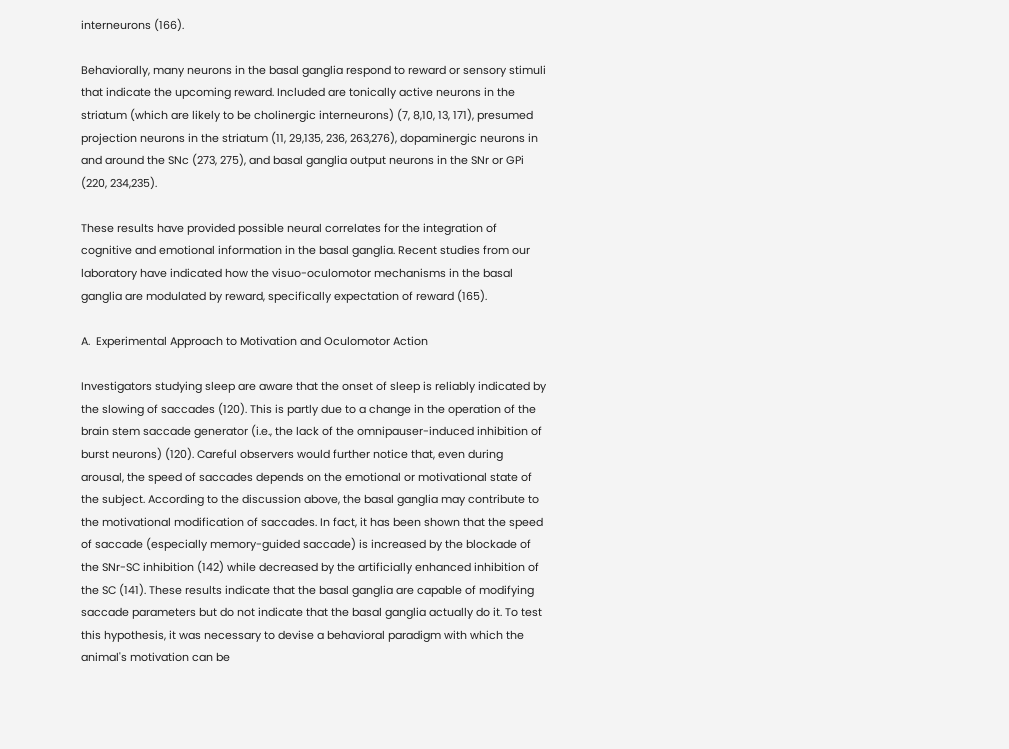interneurons (166).

Behaviorally, many neurons in the basal ganglia respond to reward or sensory stimuli that indicate the upcoming reward. Included are tonically active neurons in the striatum (which are likely to be cholinergic interneurons) (7, 8,10, 13, 171), presumed projection neurons in the striatum (11, 29,135, 236, 263,276), dopaminergic neurons in and around the SNc (273, 275), and basal ganglia output neurons in the SNr or GPi (220, 234,235).

These results have provided possible neural correlates for the integration of cognitive and emotional information in the basal ganglia. Recent studies from our laboratory have indicated how the visuo-oculomotor mechanisms in the basal ganglia are modulated by reward, specifically expectation of reward (165).

A.  Experimental Approach to Motivation and Oculomotor Action

Investigators studying sleep are aware that the onset of sleep is reliably indicated by the slowing of saccades (120). This is partly due to a change in the operation of the brain stem saccade generator (i.e., the lack of the omnipauser-induced inhibition of burst neurons) (120). Careful observers would further notice that, even during arousal, the speed of saccades depends on the emotional or motivational state of the subject. According to the discussion above, the basal ganglia may contribute to the motivational modification of saccades. In fact, it has been shown that the speed of saccade (especially memory-guided saccade) is increased by the blockade of the SNr-SC inhibition (142) while decreased by the artificially enhanced inhibition of the SC (141). These results indicate that the basal ganglia are capable of modifying saccade parameters but do not indicate that the basal ganglia actually do it. To test this hypothesis, it was necessary to devise a behavioral paradigm with which the animal's motivation can be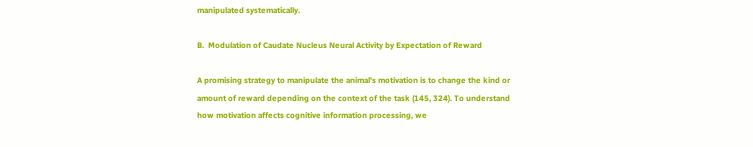manipulated systematically.

B.  Modulation of Caudate Nucleus Neural Activity by Expectation of Reward

A promising strategy to manipulate the animal's motivation is to change the kind or amount of reward depending on the context of the task (145, 324). To understand how motivation affects cognitive information processing, we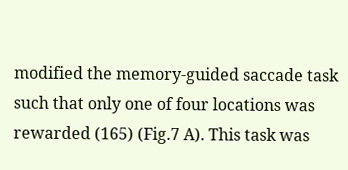modified the memory-guided saccade task such that only one of four locations was rewarded (165) (Fig.7 A). This task was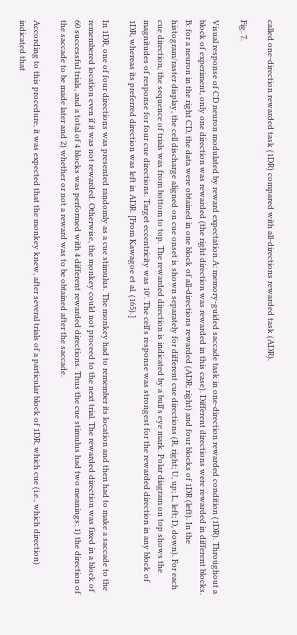called one-direction rewarded task (1DR) compared with all-directions rewarded task (ADR).

Fig. 7.

Visual response of CD neuron modulated by reward expectation.A: memory-guided saccade task in one-direction rewarded condition (1DR). Throughout a block of experiment, only one direction was rewarded (the right direction was rewarded in this case). Different directions were rewarded in different blocks. B: for a neuron in the right CD, the data were obtained in one block of all-directions rewarded (ADR; right) and four blocks of 1DR (left). In the histogram/raster display, the cell discharge aligned on cue onset is shown separately for different cue directions (R, right; U, up; L, left; D, down). For each cue direction, the sequence of trials was from bottom to top. The rewarded direction is indicated by a bull's eye mark. Polar diagram on top shows the magnitudes of response for four cue directions. Target eccentricity was 10°. The cell's response was strongest for the rewarded direction in any block of 1DR, whereas its preferred direction was left in ADR. [From Kawagoe et al. (165).]

In 1DR, one of four directions was presented randomly as a cue stimulus. The monkey had to remember its location and then had to make a saccade to the remembered location even if it was not rewarded. Otherwise, the monkey could not proceed to the next trial. The rewarded direction was fixed in a block of 60 successful trials, and a total of 4 blocks was performed with 4 different rewarded directions. Thus the cue stimulus had two meanings: 1) the direction of the saccade to be made later and 2) whether or not a reward was to be obtained after the saccade.

According to this procedure, it was expected that the monkey knew, after several trials of a particular block of 1DR, which cue (i.e., which direction) indicated that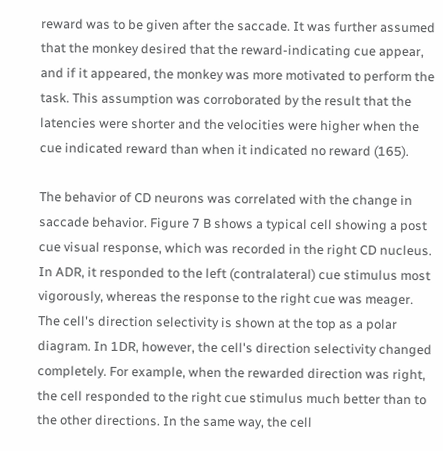reward was to be given after the saccade. It was further assumed that the monkey desired that the reward-indicating cue appear, and if it appeared, the monkey was more motivated to perform the task. This assumption was corroborated by the result that the latencies were shorter and the velocities were higher when the cue indicated reward than when it indicated no reward (165).

The behavior of CD neurons was correlated with the change in saccade behavior. Figure 7 B shows a typical cell showing a post cue visual response, which was recorded in the right CD nucleus. In ADR, it responded to the left (contralateral) cue stimulus most vigorously, whereas the response to the right cue was meager. The cell's direction selectivity is shown at the top as a polar diagram. In 1DR, however, the cell's direction selectivity changed completely. For example, when the rewarded direction was right, the cell responded to the right cue stimulus much better than to the other directions. In the same way, the cell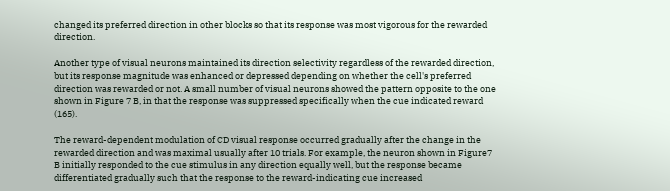changed its preferred direction in other blocks so that its response was most vigorous for the rewarded direction.

Another type of visual neurons maintained its direction selectivity regardless of the rewarded direction, but its response magnitude was enhanced or depressed depending on whether the cell's preferred direction was rewarded or not. A small number of visual neurons showed the pattern opposite to the one shown in Figure 7 B, in that the response was suppressed specifically when the cue indicated reward (165).

The reward-dependent modulation of CD visual response occurred gradually after the change in the rewarded direction and was maximal usually after 10 trials. For example, the neuron shown in Figure7 B initially responded to the cue stimulus in any direction equally well, but the response became differentiated gradually such that the response to the reward-indicating cue increased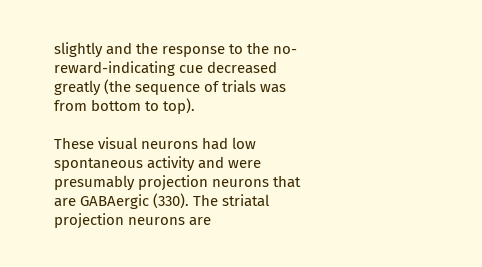slightly and the response to the no-reward-indicating cue decreased greatly (the sequence of trials was from bottom to top).

These visual neurons had low spontaneous activity and were presumably projection neurons that are GABAergic (330). The striatal projection neurons are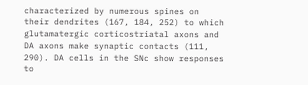characterized by numerous spines on their dendrites (167, 184, 252) to which glutamatergic corticostriatal axons and DA axons make synaptic contacts (111, 290). DA cells in the SNc show responses to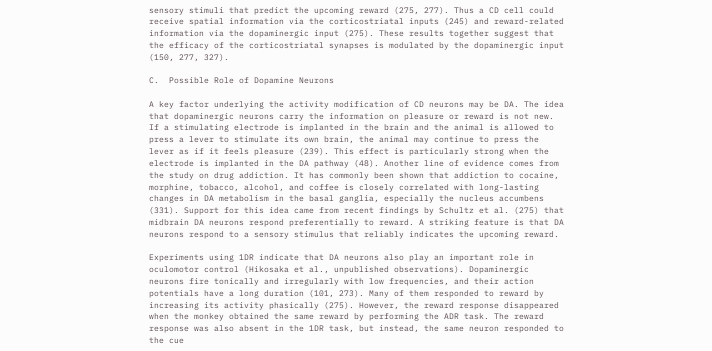sensory stimuli that predict the upcoming reward (275, 277). Thus a CD cell could receive spatial information via the corticostriatal inputs (245) and reward-related information via the dopaminergic input (275). These results together suggest that the efficacy of the corticostriatal synapses is modulated by the dopaminergic input (150, 277, 327).

C.  Possible Role of Dopamine Neurons

A key factor underlying the activity modification of CD neurons may be DA. The idea that dopaminergic neurons carry the information on pleasure or reward is not new. If a stimulating electrode is implanted in the brain and the animal is allowed to press a lever to stimulate its own brain, the animal may continue to press the lever as if it feels pleasure (239). This effect is particularly strong when the electrode is implanted in the DA pathway (48). Another line of evidence comes from the study on drug addiction. It has commonly been shown that addiction to cocaine, morphine, tobacco, alcohol, and coffee is closely correlated with long-lasting changes in DA metabolism in the basal ganglia, especially the nucleus accumbens (331). Support for this idea came from recent findings by Schultz et al. (275) that midbrain DA neurons respond preferentially to reward. A striking feature is that DA neurons respond to a sensory stimulus that reliably indicates the upcoming reward.

Experiments using 1DR indicate that DA neurons also play an important role in oculomotor control (Hikosaka et al., unpublished observations). Dopaminergic neurons fire tonically and irregularly with low frequencies, and their action potentials have a long duration (101, 273). Many of them responded to reward by increasing its activity phasically (275). However, the reward response disappeared when the monkey obtained the same reward by performing the ADR task. The reward response was also absent in the 1DR task, but instead, the same neuron responded to the cue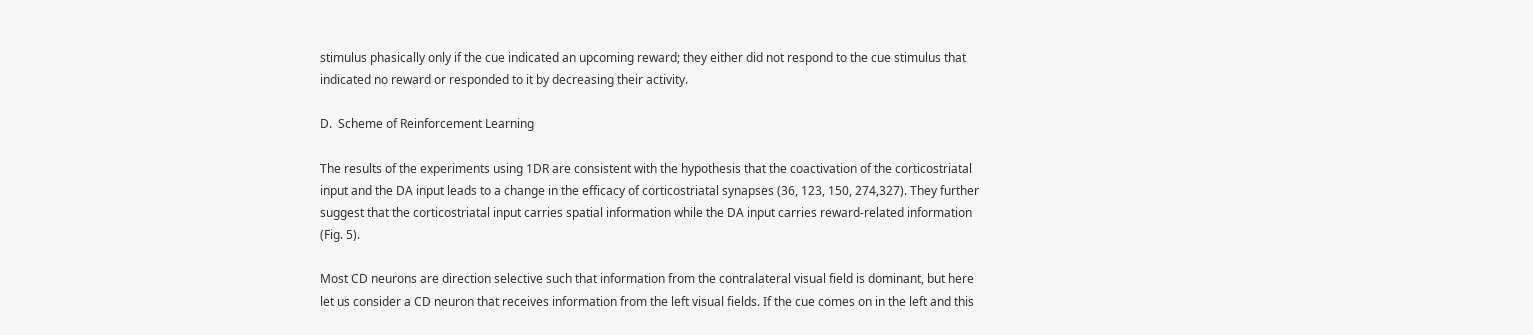stimulus phasically only if the cue indicated an upcoming reward; they either did not respond to the cue stimulus that indicated no reward or responded to it by decreasing their activity.

D.  Scheme of Reinforcement Learning

The results of the experiments using 1DR are consistent with the hypothesis that the coactivation of the corticostriatal input and the DA input leads to a change in the efficacy of corticostriatal synapses (36, 123, 150, 274,327). They further suggest that the corticostriatal input carries spatial information while the DA input carries reward-related information (Fig. 5).

Most CD neurons are direction selective such that information from the contralateral visual field is dominant, but here let us consider a CD neuron that receives information from the left visual fields. If the cue comes on in the left and this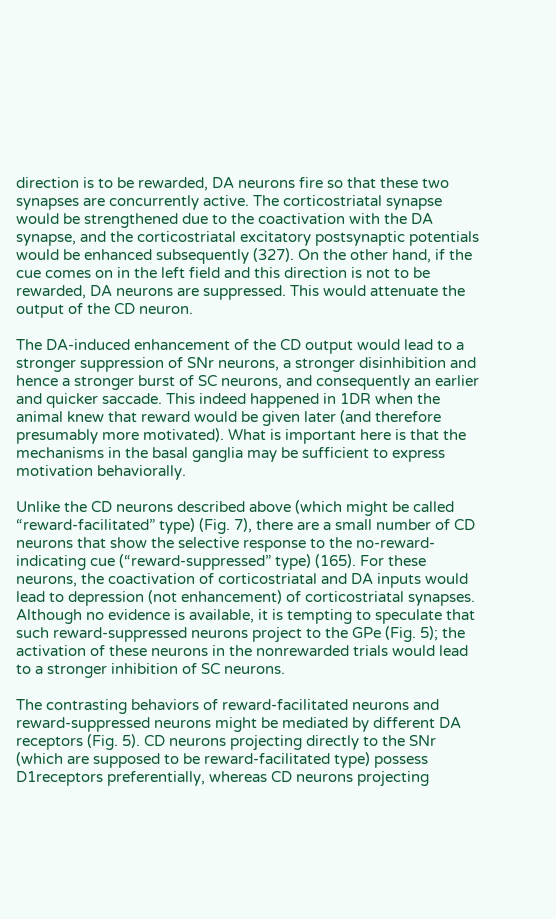direction is to be rewarded, DA neurons fire so that these two synapses are concurrently active. The corticostriatal synapse would be strengthened due to the coactivation with the DA synapse, and the corticostriatal excitatory postsynaptic potentials would be enhanced subsequently (327). On the other hand, if the cue comes on in the left field and this direction is not to be rewarded, DA neurons are suppressed. This would attenuate the output of the CD neuron.

The DA-induced enhancement of the CD output would lead to a stronger suppression of SNr neurons, a stronger disinhibition and hence a stronger burst of SC neurons, and consequently an earlier and quicker saccade. This indeed happened in 1DR when the animal knew that reward would be given later (and therefore presumably more motivated). What is important here is that the mechanisms in the basal ganglia may be sufficient to express motivation behaviorally.

Unlike the CD neurons described above (which might be called “reward-facilitated” type) (Fig. 7), there are a small number of CD neurons that show the selective response to the no-reward-indicating cue (“reward-suppressed” type) (165). For these neurons, the coactivation of corticostriatal and DA inputs would lead to depression (not enhancement) of corticostriatal synapses. Although no evidence is available, it is tempting to speculate that such reward-suppressed neurons project to the GPe (Fig. 5); the activation of these neurons in the nonrewarded trials would lead to a stronger inhibition of SC neurons.

The contrasting behaviors of reward-facilitated neurons and reward-suppressed neurons might be mediated by different DA receptors (Fig. 5). CD neurons projecting directly to the SNr (which are supposed to be reward-facilitated type) possess D1receptors preferentially, whereas CD neurons projecting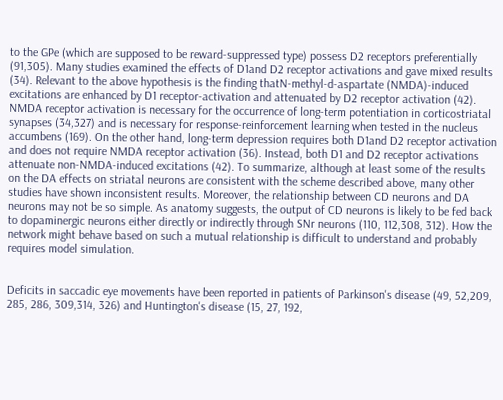to the GPe (which are supposed to be reward-suppressed type) possess D2 receptors preferentially (91,305). Many studies examined the effects of D1and D2 receptor activations and gave mixed results (34). Relevant to the above hypothesis is the finding thatN-methyl-d-aspartate (NMDA)-induced excitations are enhanced by D1 receptor-activation and attenuated by D2 receptor activation (42). NMDA receptor activation is necessary for the occurrence of long-term potentiation in corticostriatal synapses (34,327) and is necessary for response-reinforcement learning when tested in the nucleus accumbens (169). On the other hand, long-term depression requires both D1and D2 receptor activation and does not require NMDA receptor activation (36). Instead, both D1 and D2 receptor activations attenuate non-NMDA-induced excitations (42). To summarize, although at least some of the results on the DA effects on striatal neurons are consistent with the scheme described above, many other studies have shown inconsistent results. Moreover, the relationship between CD neurons and DA neurons may not be so simple. As anatomy suggests, the output of CD neurons is likely to be fed back to dopaminergic neurons either directly or indirectly through SNr neurons (110, 112,308, 312). How the network might behave based on such a mutual relationship is difficult to understand and probably requires model simulation.


Deficits in saccadic eye movements have been reported in patients of Parkinson's disease (49, 52,209, 285, 286, 309,314, 326) and Huntington's disease (15, 27, 192,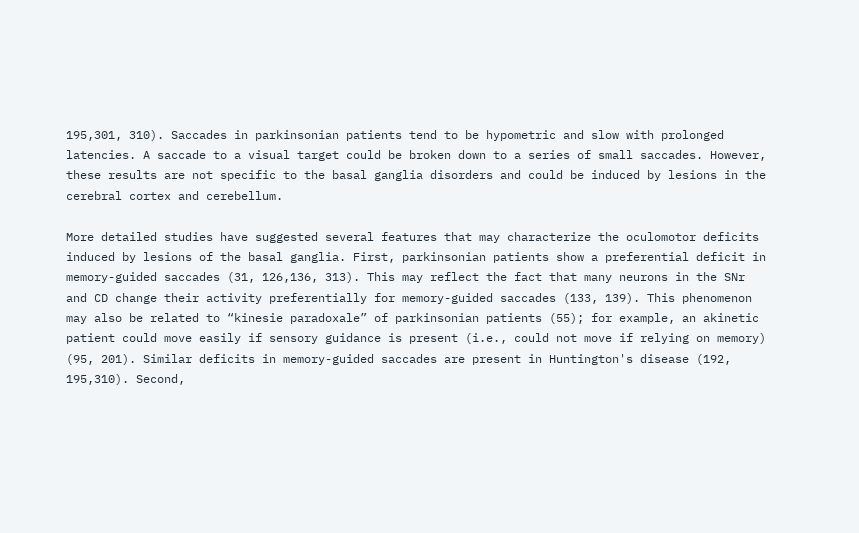195,301, 310). Saccades in parkinsonian patients tend to be hypometric and slow with prolonged latencies. A saccade to a visual target could be broken down to a series of small saccades. However, these results are not specific to the basal ganglia disorders and could be induced by lesions in the cerebral cortex and cerebellum.

More detailed studies have suggested several features that may characterize the oculomotor deficits induced by lesions of the basal ganglia. First, parkinsonian patients show a preferential deficit in memory-guided saccades (31, 126,136, 313). This may reflect the fact that many neurons in the SNr and CD change their activity preferentially for memory-guided saccades (133, 139). This phenomenon may also be related to “kinesie paradoxale” of parkinsonian patients (55); for example, an akinetic patient could move easily if sensory guidance is present (i.e., could not move if relying on memory) (95, 201). Similar deficits in memory-guided saccades are present in Huntington's disease (192, 195,310). Second,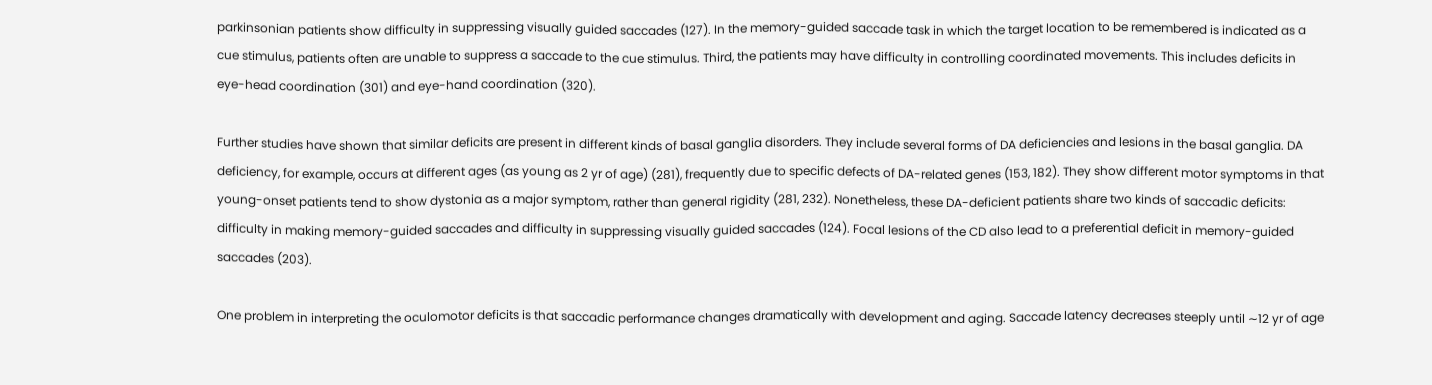parkinsonian patients show difficulty in suppressing visually guided saccades (127). In the memory-guided saccade task in which the target location to be remembered is indicated as a cue stimulus, patients often are unable to suppress a saccade to the cue stimulus. Third, the patients may have difficulty in controlling coordinated movements. This includes deficits in eye-head coordination (301) and eye-hand coordination (320).

Further studies have shown that similar deficits are present in different kinds of basal ganglia disorders. They include several forms of DA deficiencies and lesions in the basal ganglia. DA deficiency, for example, occurs at different ages (as young as 2 yr of age) (281), frequently due to specific defects of DA-related genes (153, 182). They show different motor symptoms in that young-onset patients tend to show dystonia as a major symptom, rather than general rigidity (281, 232). Nonetheless, these DA-deficient patients share two kinds of saccadic deficits: difficulty in making memory-guided saccades and difficulty in suppressing visually guided saccades (124). Focal lesions of the CD also lead to a preferential deficit in memory-guided saccades (203).

One problem in interpreting the oculomotor deficits is that saccadic performance changes dramatically with development and aging. Saccade latency decreases steeply until ∼12 yr of age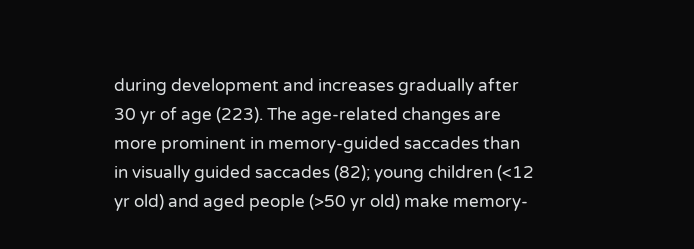during development and increases gradually after 30 yr of age (223). The age-related changes are more prominent in memory-guided saccades than in visually guided saccades (82); young children (<12 yr old) and aged people (>50 yr old) make memory-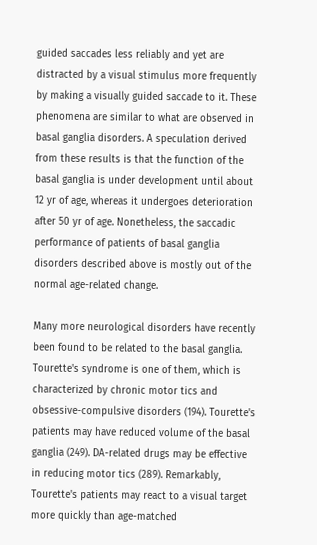guided saccades less reliably and yet are distracted by a visual stimulus more frequently by making a visually guided saccade to it. These phenomena are similar to what are observed in basal ganglia disorders. A speculation derived from these results is that the function of the basal ganglia is under development until about 12 yr of age, whereas it undergoes deterioration after 50 yr of age. Nonetheless, the saccadic performance of patients of basal ganglia disorders described above is mostly out of the normal age-related change.

Many more neurological disorders have recently been found to be related to the basal ganglia. Tourette's syndrome is one of them, which is characterized by chronic motor tics and obsessive-compulsive disorders (194). Tourette's patients may have reduced volume of the basal ganglia (249). DA-related drugs may be effective in reducing motor tics (289). Remarkably, Tourette's patients may react to a visual target more quickly than age-matched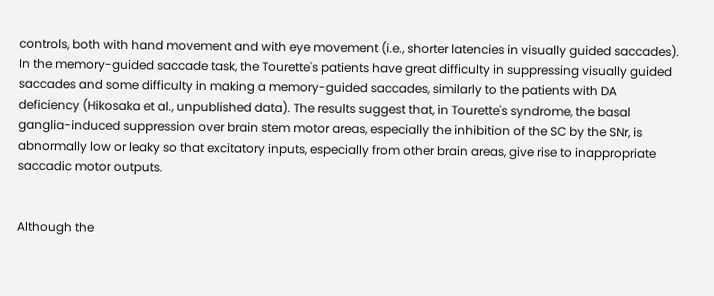controls, both with hand movement and with eye movement (i.e., shorter latencies in visually guided saccades). In the memory-guided saccade task, the Tourette's patients have great difficulty in suppressing visually guided saccades and some difficulty in making a memory-guided saccades, similarly to the patients with DA deficiency (Hikosaka et al., unpublished data). The results suggest that, in Tourette's syndrome, the basal ganglia-induced suppression over brain stem motor areas, especially the inhibition of the SC by the SNr, is abnormally low or leaky so that excitatory inputs, especially from other brain areas, give rise to inappropriate saccadic motor outputs.


Although the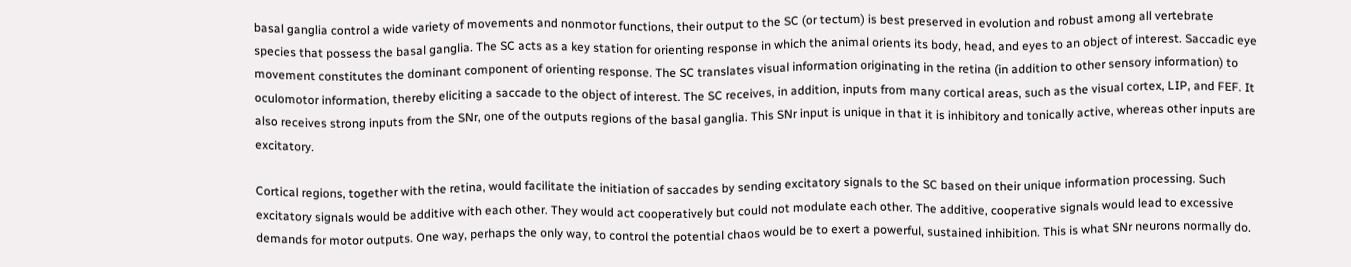basal ganglia control a wide variety of movements and nonmotor functions, their output to the SC (or tectum) is best preserved in evolution and robust among all vertebrate species that possess the basal ganglia. The SC acts as a key station for orienting response in which the animal orients its body, head, and eyes to an object of interest. Saccadic eye movement constitutes the dominant component of orienting response. The SC translates visual information originating in the retina (in addition to other sensory information) to oculomotor information, thereby eliciting a saccade to the object of interest. The SC receives, in addition, inputs from many cortical areas, such as the visual cortex, LIP, and FEF. It also receives strong inputs from the SNr, one of the outputs regions of the basal ganglia. This SNr input is unique in that it is inhibitory and tonically active, whereas other inputs are excitatory.

Cortical regions, together with the retina, would facilitate the initiation of saccades by sending excitatory signals to the SC based on their unique information processing. Such excitatory signals would be additive with each other. They would act cooperatively but could not modulate each other. The additive, cooperative signals would lead to excessive demands for motor outputs. One way, perhaps the only way, to control the potential chaos would be to exert a powerful, sustained inhibition. This is what SNr neurons normally do.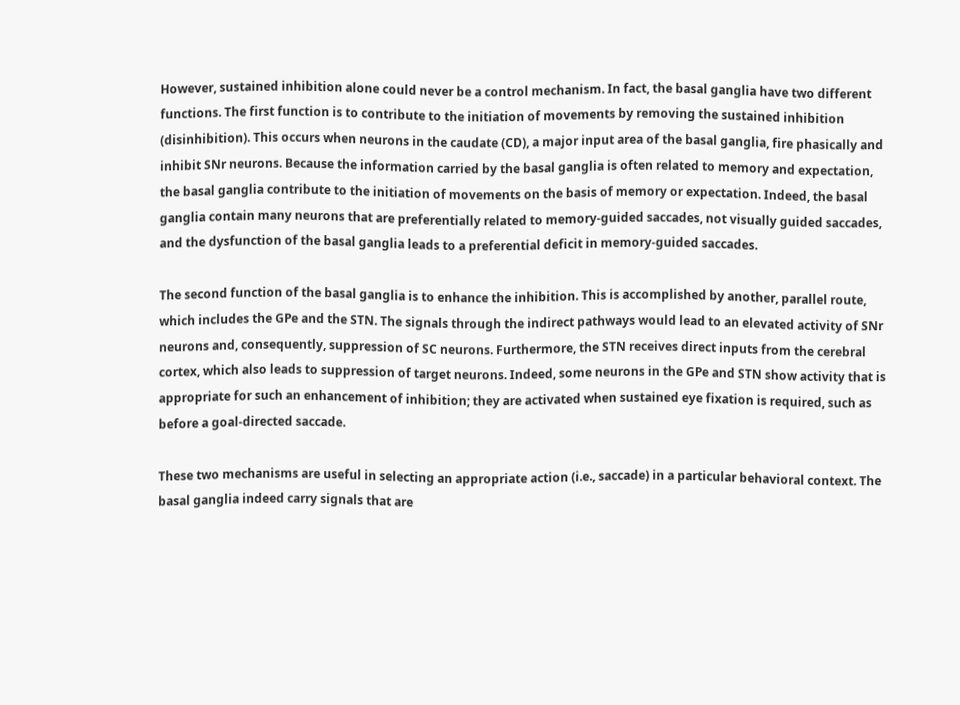However, sustained inhibition alone could never be a control mechanism. In fact, the basal ganglia have two different functions. The first function is to contribute to the initiation of movements by removing the sustained inhibition (disinhibition). This occurs when neurons in the caudate (CD), a major input area of the basal ganglia, fire phasically and inhibit SNr neurons. Because the information carried by the basal ganglia is often related to memory and expectation, the basal ganglia contribute to the initiation of movements on the basis of memory or expectation. Indeed, the basal ganglia contain many neurons that are preferentially related to memory-guided saccades, not visually guided saccades, and the dysfunction of the basal ganglia leads to a preferential deficit in memory-guided saccades.

The second function of the basal ganglia is to enhance the inhibition. This is accomplished by another, parallel route, which includes the GPe and the STN. The signals through the indirect pathways would lead to an elevated activity of SNr neurons and, consequently, suppression of SC neurons. Furthermore, the STN receives direct inputs from the cerebral cortex, which also leads to suppression of target neurons. Indeed, some neurons in the GPe and STN show activity that is appropriate for such an enhancement of inhibition; they are activated when sustained eye fixation is required, such as before a goal-directed saccade.

These two mechanisms are useful in selecting an appropriate action (i.e., saccade) in a particular behavioral context. The basal ganglia indeed carry signals that are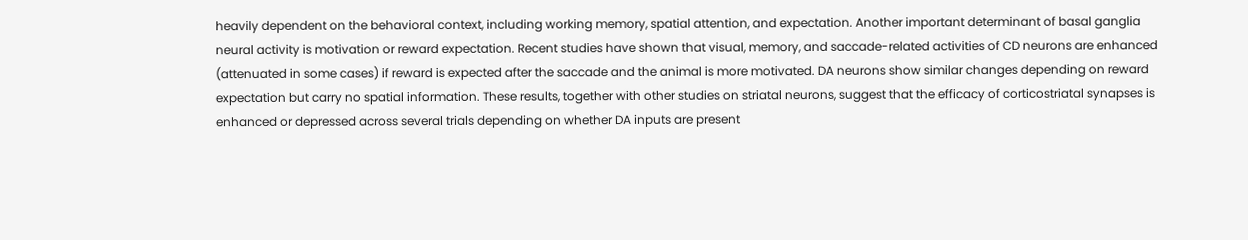heavily dependent on the behavioral context, including working memory, spatial attention, and expectation. Another important determinant of basal ganglia neural activity is motivation or reward expectation. Recent studies have shown that visual, memory, and saccade-related activities of CD neurons are enhanced (attenuated in some cases) if reward is expected after the saccade and the animal is more motivated. DA neurons show similar changes depending on reward expectation but carry no spatial information. These results, together with other studies on striatal neurons, suggest that the efficacy of corticostriatal synapses is enhanced or depressed across several trials depending on whether DA inputs are present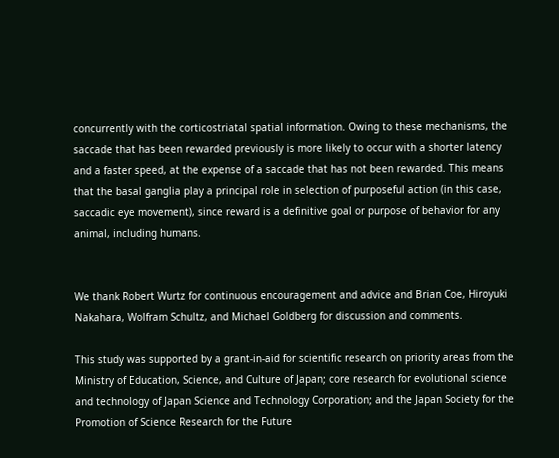concurrently with the corticostriatal spatial information. Owing to these mechanisms, the saccade that has been rewarded previously is more likely to occur with a shorter latency and a faster speed, at the expense of a saccade that has not been rewarded. This means that the basal ganglia play a principal role in selection of purposeful action (in this case, saccadic eye movement), since reward is a definitive goal or purpose of behavior for any animal, including humans.


We thank Robert Wurtz for continuous encouragement and advice and Brian Coe, Hiroyuki Nakahara, Wolfram Schultz, and Michael Goldberg for discussion and comments.

This study was supported by a grant-in-aid for scientific research on priority areas from the Ministry of Education, Science, and Culture of Japan; core research for evolutional science and technology of Japan Science and Technology Corporation; and the Japan Society for the Promotion of Science Research for the Future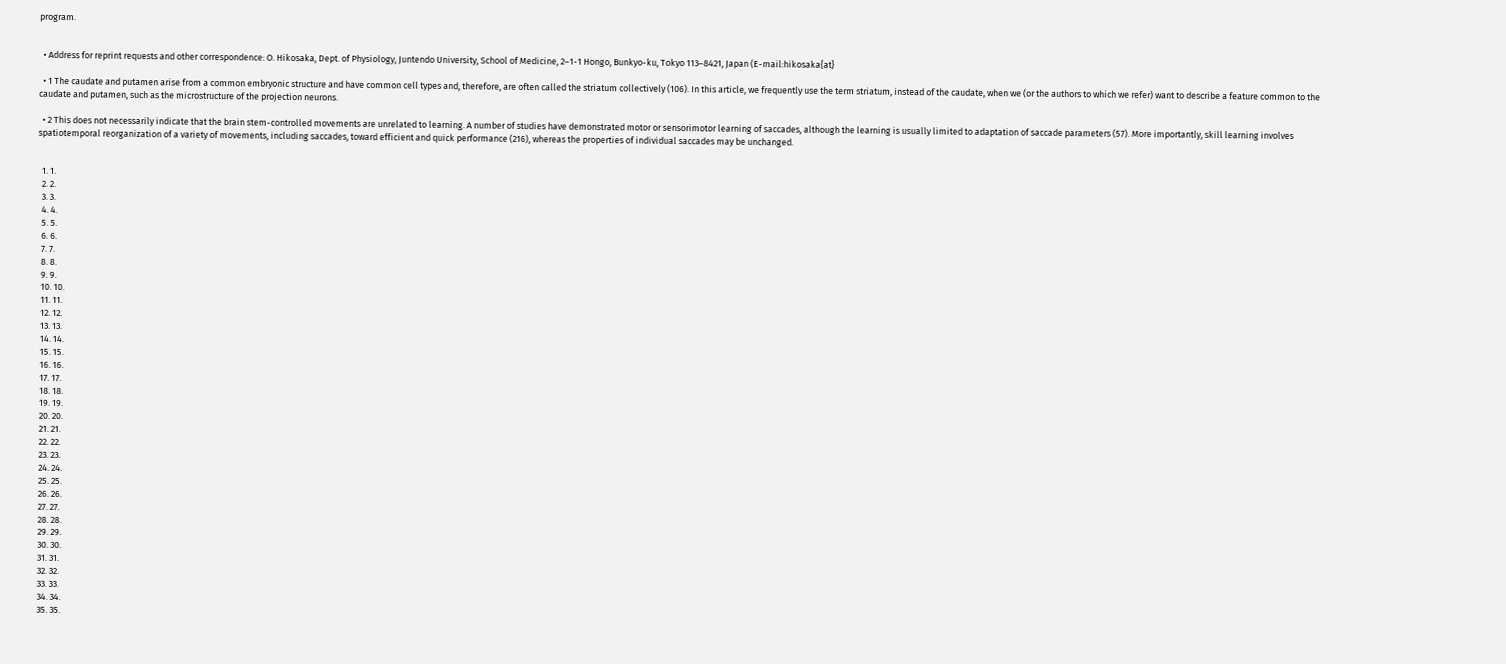program.


  • Address for reprint requests and other correspondence: O. Hikosaka, Dept. of Physiology, Juntendo University, School of Medicine, 2–1-1 Hongo, Bunkyo-ku, Tokyo 113–8421, Japan (E-mail:hikosaka{at}

  • 1 The caudate and putamen arise from a common embryonic structure and have common cell types and, therefore, are often called the striatum collectively (106). In this article, we frequently use the term striatum, instead of the caudate, when we (or the authors to which we refer) want to describe a feature common to the caudate and putamen, such as the microstructure of the projection neurons.

  • 2 This does not necessarily indicate that the brain stem-controlled movements are unrelated to learning. A number of studies have demonstrated motor or sensorimotor learning of saccades, although the learning is usually limited to adaptation of saccade parameters (57). More importantly, skill learning involves spatiotemporal reorganization of a variety of movements, including saccades, toward efficient and quick performance (216), whereas the properties of individual saccades may be unchanged.


  1. 1.
  2. 2.
  3. 3.
  4. 4.
  5. 5.
  6. 6.
  7. 7.
  8. 8.
  9. 9.
  10. 10.
  11. 11.
  12. 12.
  13. 13.
  14. 14.
  15. 15.
  16. 16.
  17. 17.
  18. 18.
  19. 19.
  20. 20.
  21. 21.
  22. 22.
  23. 23.
  24. 24.
  25. 25.
  26. 26.
  27. 27.
  28. 28.
  29. 29.
  30. 30.
  31. 31.
  32. 32.
  33. 33.
  34. 34.
  35. 35.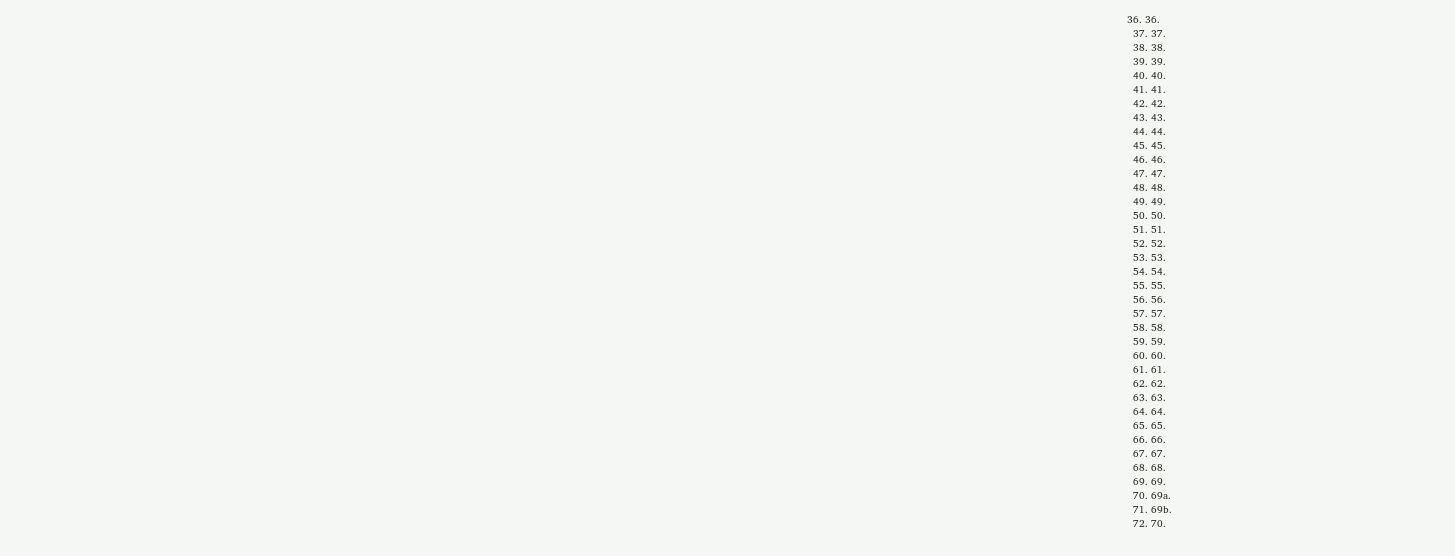36. 36.
  37. 37.
  38. 38.
  39. 39.
  40. 40.
  41. 41.
  42. 42.
  43. 43.
  44. 44.
  45. 45.
  46. 46.
  47. 47.
  48. 48.
  49. 49.
  50. 50.
  51. 51.
  52. 52.
  53. 53.
  54. 54.
  55. 55.
  56. 56.
  57. 57.
  58. 58.
  59. 59.
  60. 60.
  61. 61.
  62. 62.
  63. 63.
  64. 64.
  65. 65.
  66. 66.
  67. 67.
  68. 68.
  69. 69.
  70. 69a.
  71. 69b.
  72. 70.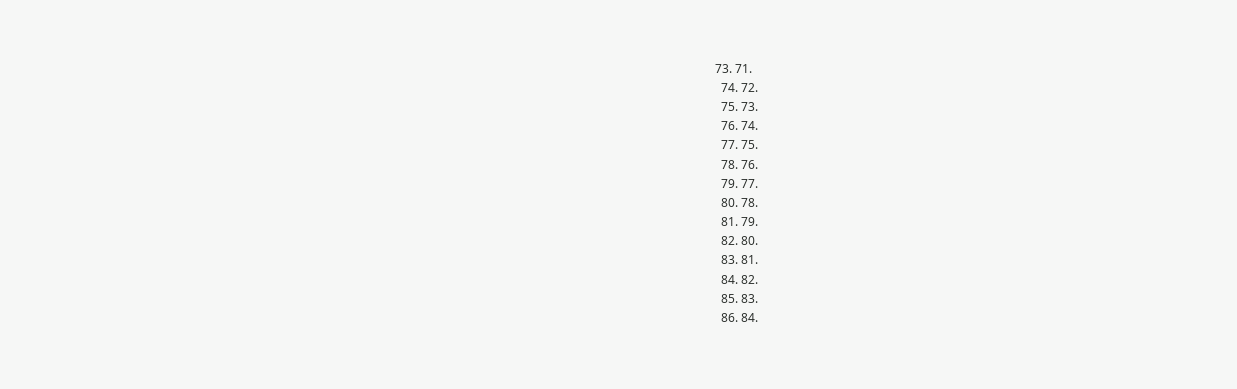73. 71.
  74. 72.
  75. 73.
  76. 74.
  77. 75.
  78. 76.
  79. 77.
  80. 78.
  81. 79.
  82. 80.
  83. 81.
  84. 82.
  85. 83.
  86. 84.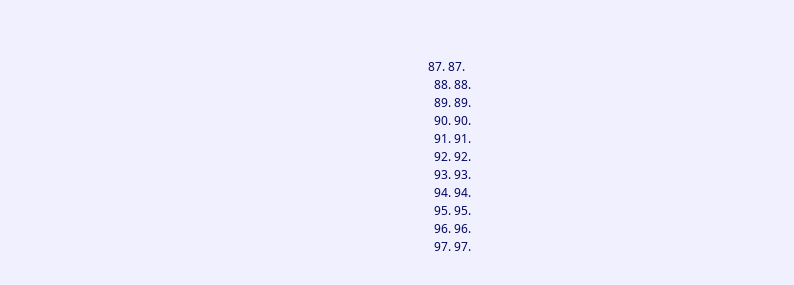87. 87.
  88. 88.
  89. 89.
  90. 90.
  91. 91.
  92. 92.
  93. 93.
  94. 94.
  95. 95.
  96. 96.
  97. 97.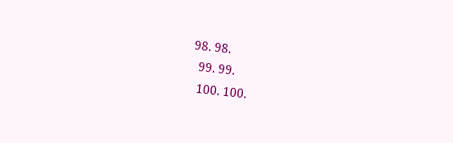98. 98.
  99. 99.
  100. 100.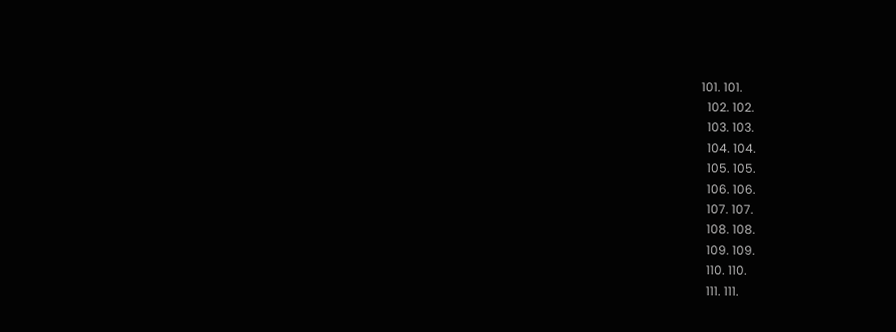101. 101.
  102. 102.
  103. 103.
  104. 104.
  105. 105.
  106. 106.
  107. 107.
  108. 108.
  109. 109.
  110. 110.
  111. 111.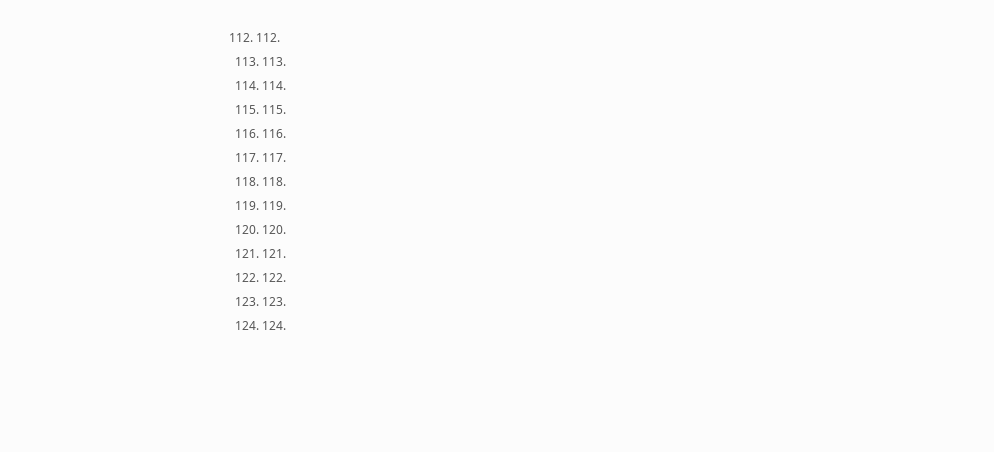112. 112.
  113. 113.
  114. 114.
  115. 115.
  116. 116.
  117. 117.
  118. 118.
  119. 119.
  120. 120.
  121. 121.
  122. 122.
  123. 123.
  124. 124.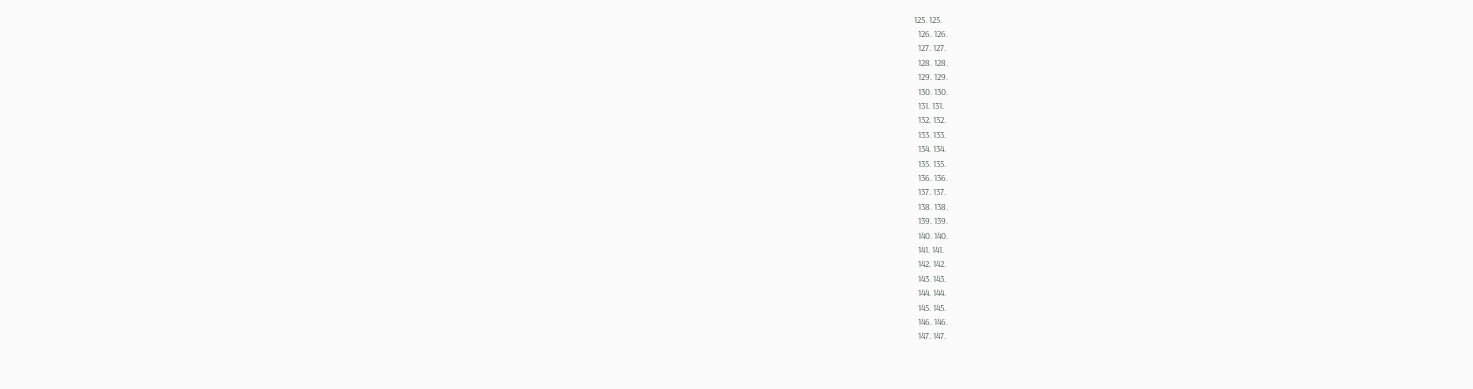125. 125.
  126. 126.
  127. 127.
  128. 128.
  129. 129.
  130. 130.
  131. 131.
  132. 132.
  133. 133.
  134. 134.
  135. 135.
  136. 136.
  137. 137.
  138. 138.
  139. 139.
  140. 140.
  141. 141.
  142. 142.
  143. 143.
  144. 144.
  145. 145.
  146. 146.
  147. 147.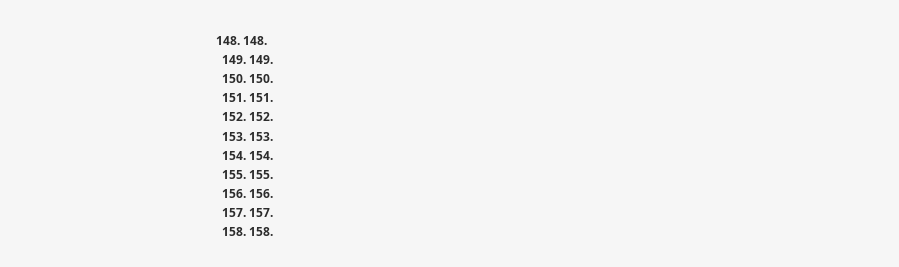148. 148.
  149. 149.
  150. 150.
  151. 151.
  152. 152.
  153. 153.
  154. 154.
  155. 155.
  156. 156.
  157. 157.
  158. 158.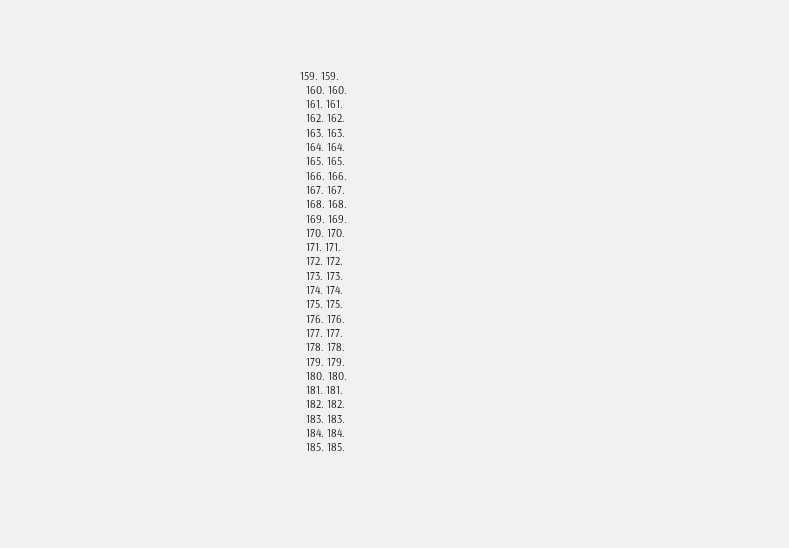159. 159.
  160. 160.
  161. 161.
  162. 162.
  163. 163.
  164. 164.
  165. 165.
  166. 166.
  167. 167.
  168. 168.
  169. 169.
  170. 170.
  171. 171.
  172. 172.
  173. 173.
  174. 174.
  175. 175.
  176. 176.
  177. 177.
  178. 178.
  179. 179.
  180. 180.
  181. 181.
  182. 182.
  183. 183.
  184. 184.
  185. 185.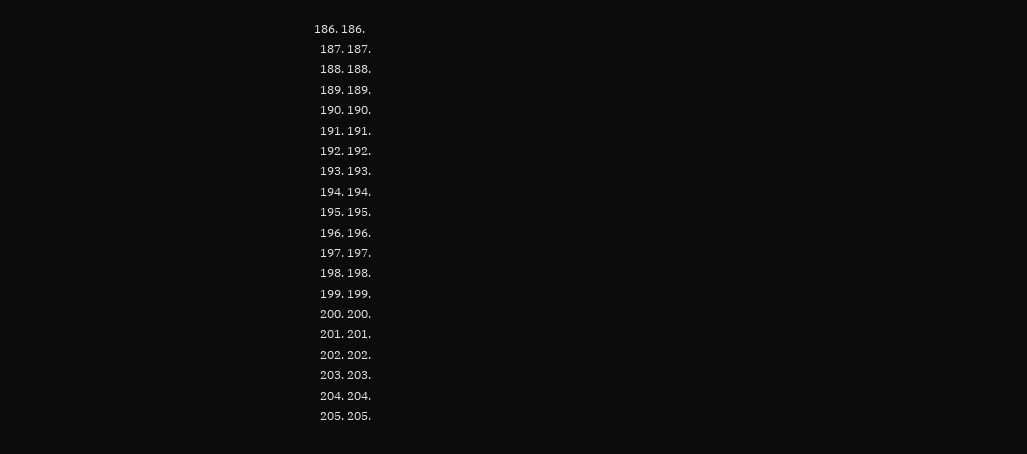186. 186.
  187. 187.
  188. 188.
  189. 189.
  190. 190.
  191. 191.
  192. 192.
  193. 193.
  194. 194.
  195. 195.
  196. 196.
  197. 197.
  198. 198.
  199. 199.
  200. 200.
  201. 201.
  202. 202.
  203. 203.
  204. 204.
  205. 205.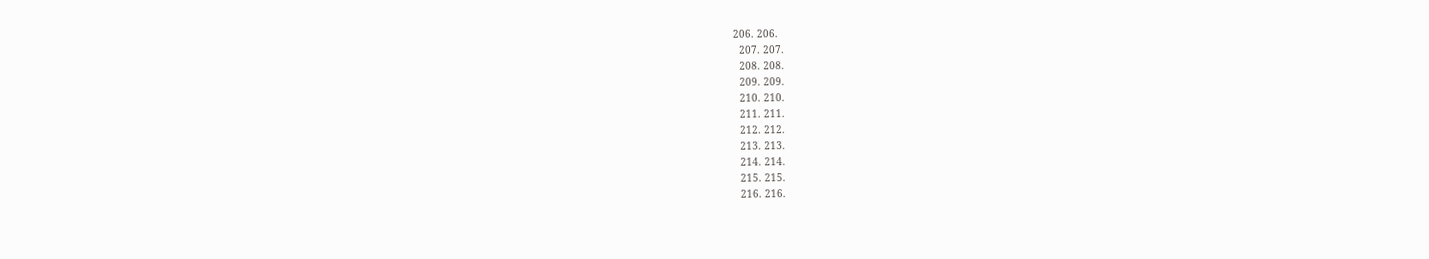206. 206.
  207. 207.
  208. 208.
  209. 209.
  210. 210.
  211. 211.
  212. 212.
  213. 213.
  214. 214.
  215. 215.
  216. 216.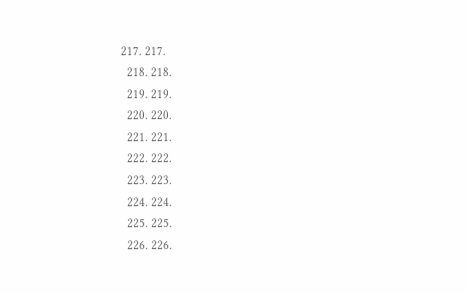217. 217.
  218. 218.
  219. 219.
  220. 220.
  221. 221.
  222. 222.
  223. 223.
  224. 224.
  225. 225.
  226. 226.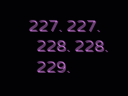227. 227.
  228. 228.
  229.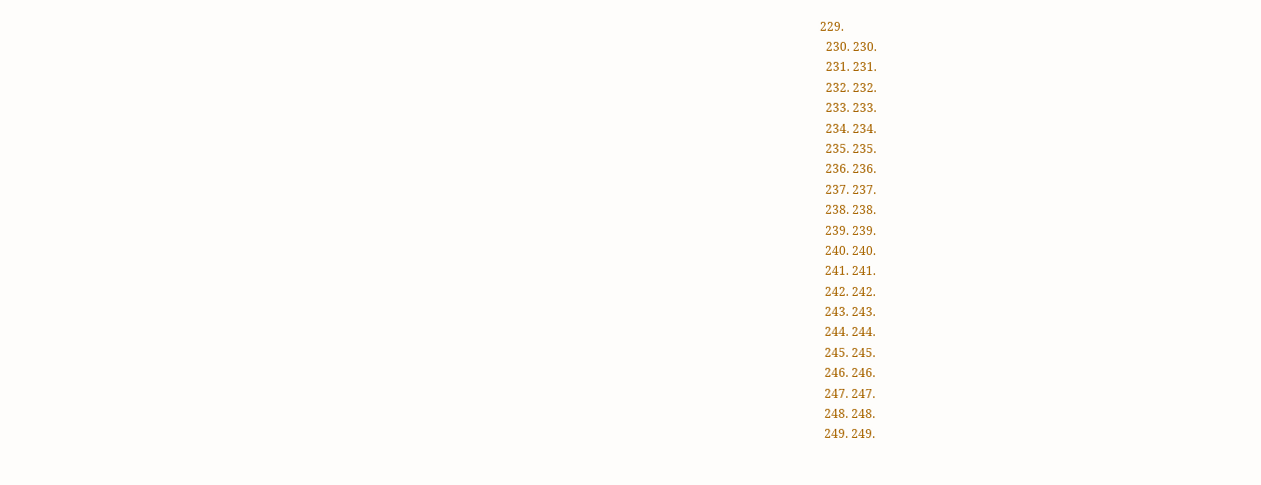229.
  230. 230.
  231. 231.
  232. 232.
  233. 233.
  234. 234.
  235. 235.
  236. 236.
  237. 237.
  238. 238.
  239. 239.
  240. 240.
  241. 241.
  242. 242.
  243. 243.
  244. 244.
  245. 245.
  246. 246.
  247. 247.
  248. 248.
  249. 249.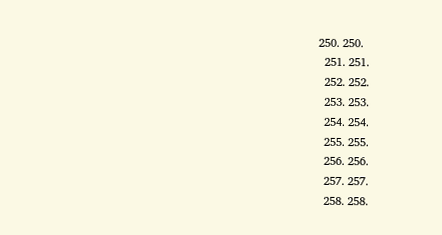250. 250.
  251. 251.
  252. 252.
  253. 253.
  254. 254.
  255. 255.
  256. 256.
  257. 257.
  258. 258.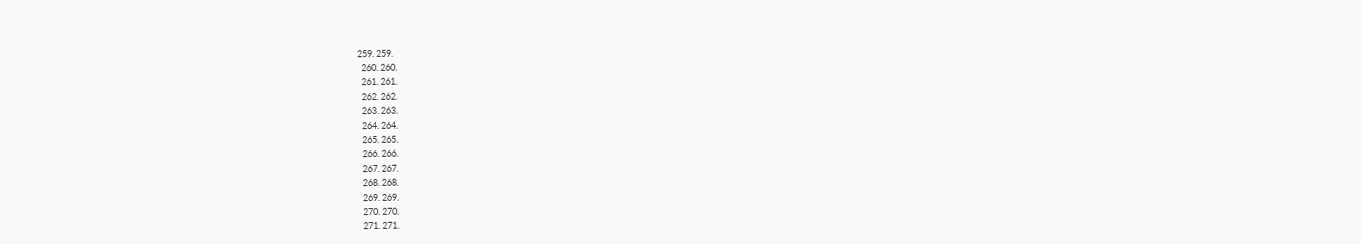259. 259.
  260. 260.
  261. 261.
  262. 262.
  263. 263.
  264. 264.
  265. 265.
  266. 266.
  267. 267.
  268. 268.
  269. 269.
  270. 270.
  271. 271.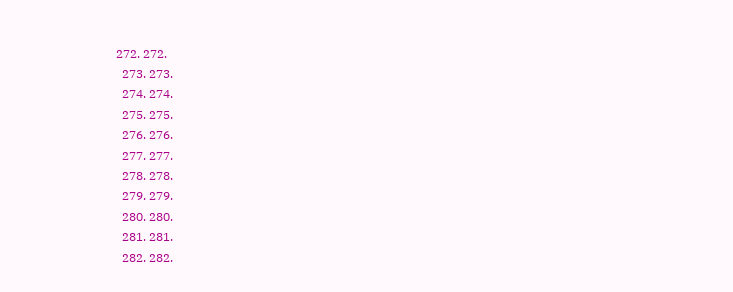272. 272.
  273. 273.
  274. 274.
  275. 275.
  276. 276.
  277. 277.
  278. 278.
  279. 279.
  280. 280.
  281. 281.
  282. 282.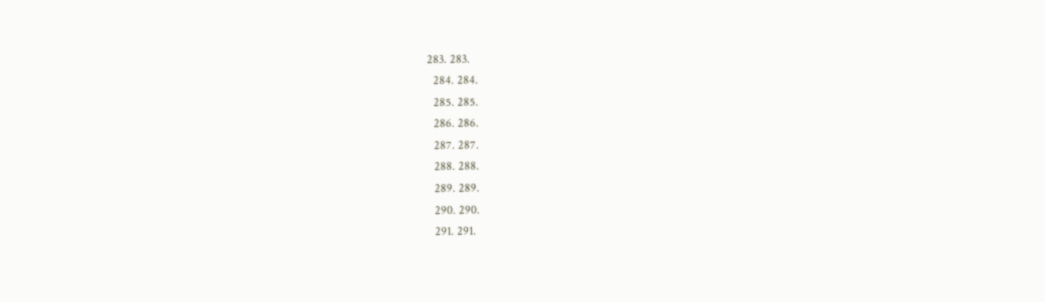283. 283.
  284. 284.
  285. 285.
  286. 286.
  287. 287.
  288. 288.
  289. 289.
  290. 290.
  291. 291.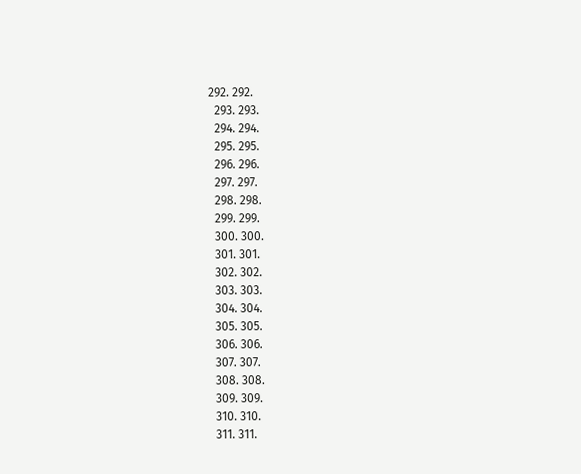292. 292.
  293. 293.
  294. 294.
  295. 295.
  296. 296.
  297. 297.
  298. 298.
  299. 299.
  300. 300.
  301. 301.
  302. 302.
  303. 303.
  304. 304.
  305. 305.
  306. 306.
  307. 307.
  308. 308.
  309. 309.
  310. 310.
  311. 311.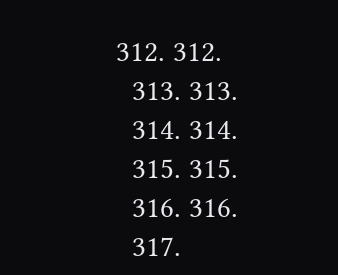312. 312.
  313. 313.
  314. 314.
  315. 315.
  316. 316.
  317.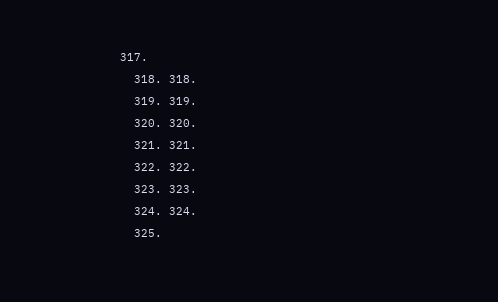317.
  318. 318.
  319. 319.
  320. 320.
  321. 321.
  322. 322.
  323. 323.
  324. 324.
  325.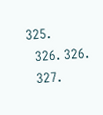325.
  326. 326.
  327.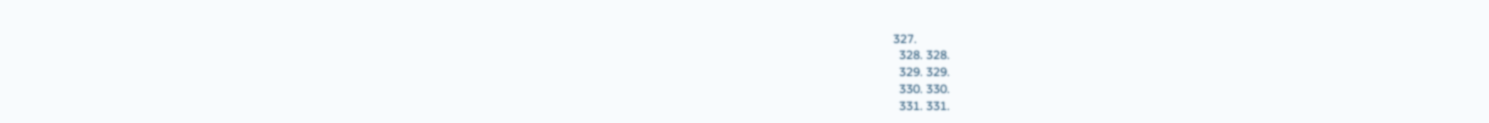327.
  328. 328.
  329. 329.
  330. 330.
  331. 331.